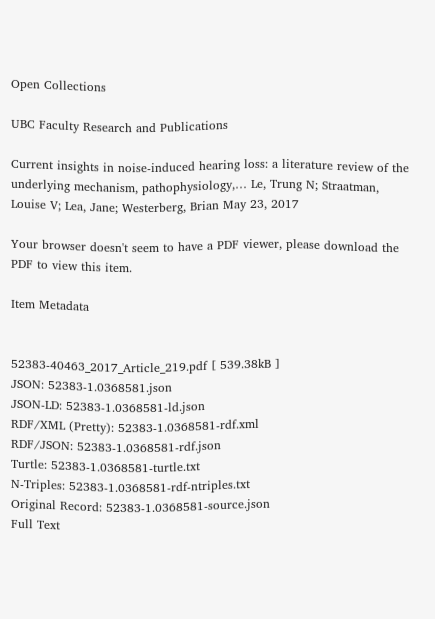Open Collections

UBC Faculty Research and Publications

Current insights in noise-induced hearing loss: a literature review of the underlying mechanism, pathophysiology,… Le, Trung N; Straatman, Louise V; Lea, Jane; Westerberg, Brian May 23, 2017

Your browser doesn't seem to have a PDF viewer, please download the PDF to view this item.

Item Metadata


52383-40463_2017_Article_219.pdf [ 539.38kB ]
JSON: 52383-1.0368581.json
JSON-LD: 52383-1.0368581-ld.json
RDF/XML (Pretty): 52383-1.0368581-rdf.xml
RDF/JSON: 52383-1.0368581-rdf.json
Turtle: 52383-1.0368581-turtle.txt
N-Triples: 52383-1.0368581-rdf-ntriples.txt
Original Record: 52383-1.0368581-source.json
Full Text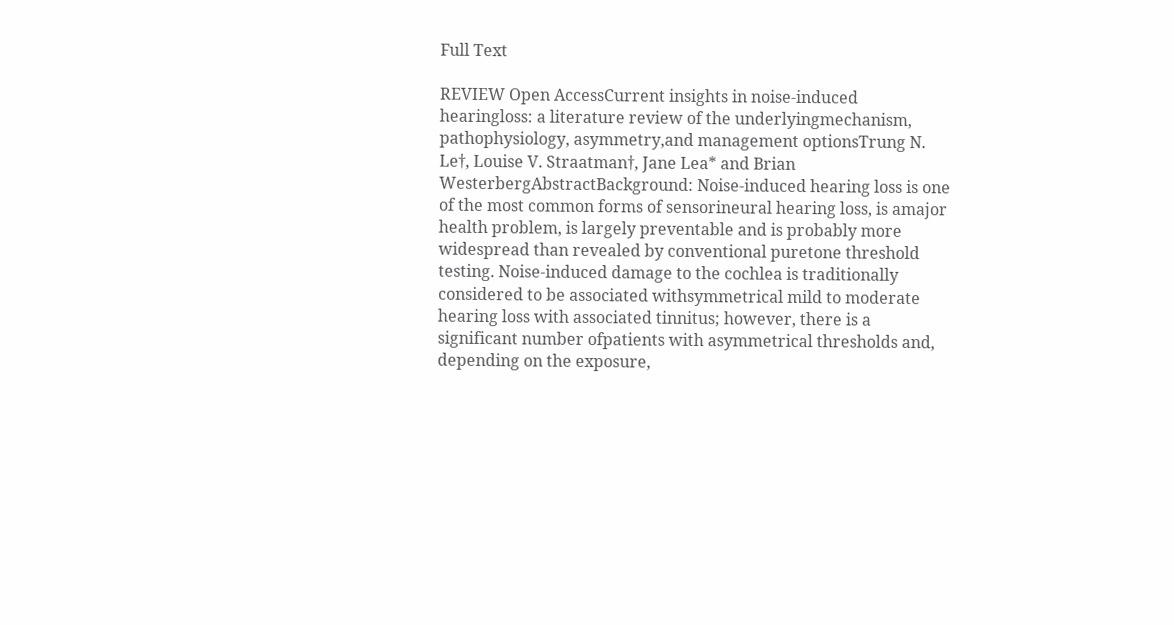Full Text

REVIEW Open AccessCurrent insights in noise-induced hearingloss: a literature review of the underlyingmechanism, pathophysiology, asymmetry,and management optionsTrung N. Le†, Louise V. Straatman†, Jane Lea* and Brian WesterbergAbstractBackground: Noise-induced hearing loss is one of the most common forms of sensorineural hearing loss, is amajor health problem, is largely preventable and is probably more widespread than revealed by conventional puretone threshold testing. Noise-induced damage to the cochlea is traditionally considered to be associated withsymmetrical mild to moderate hearing loss with associated tinnitus; however, there is a significant number ofpatients with asymmetrical thresholds and, depending on the exposure,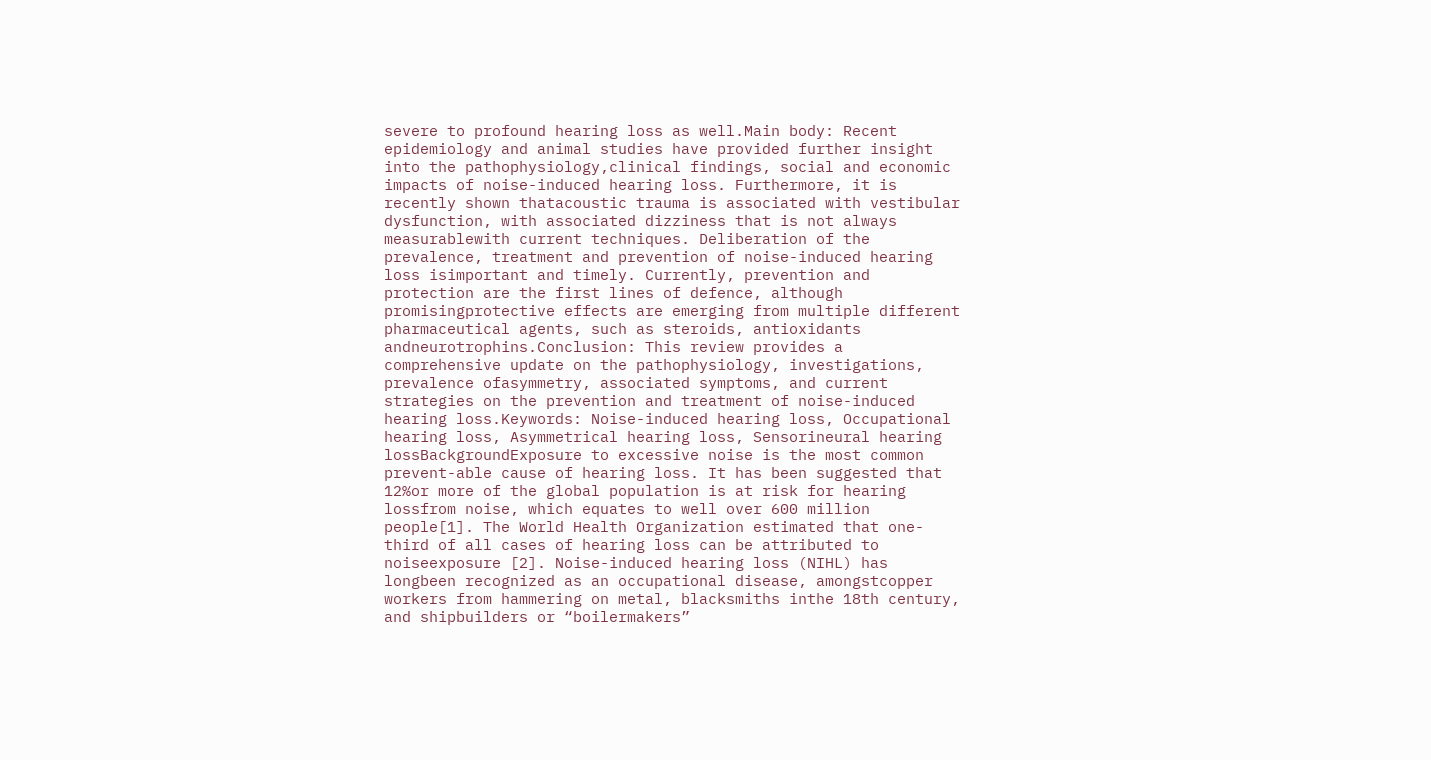severe to profound hearing loss as well.Main body: Recent epidemiology and animal studies have provided further insight into the pathophysiology,clinical findings, social and economic impacts of noise-induced hearing loss. Furthermore, it is recently shown thatacoustic trauma is associated with vestibular dysfunction, with associated dizziness that is not always measurablewith current techniques. Deliberation of the prevalence, treatment and prevention of noise-induced hearing loss isimportant and timely. Currently, prevention and protection are the first lines of defence, although promisingprotective effects are emerging from multiple different pharmaceutical agents, such as steroids, antioxidants andneurotrophins.Conclusion: This review provides a comprehensive update on the pathophysiology, investigations, prevalence ofasymmetry, associated symptoms, and current strategies on the prevention and treatment of noise-induced hearing loss.Keywords: Noise-induced hearing loss, Occupational hearing loss, Asymmetrical hearing loss, Sensorineural hearing lossBackgroundExposure to excessive noise is the most common prevent-able cause of hearing loss. It has been suggested that 12%or more of the global population is at risk for hearing lossfrom noise, which equates to well over 600 million people[1]. The World Health Organization estimated that one-third of all cases of hearing loss can be attributed to noiseexposure [2]. Noise-induced hearing loss (NIHL) has longbeen recognized as an occupational disease, amongstcopper workers from hammering on metal, blacksmiths inthe 18th century, and shipbuilders or “boilermakers”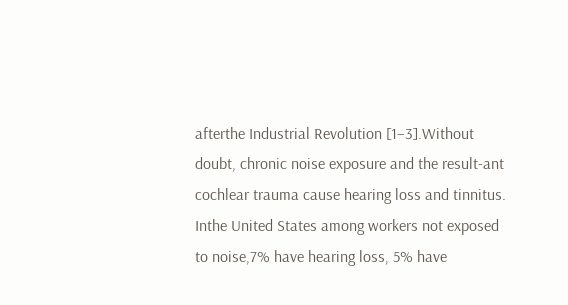afterthe Industrial Revolution [1–3].Without doubt, chronic noise exposure and the result-ant cochlear trauma cause hearing loss and tinnitus. Inthe United States among workers not exposed to noise,7% have hearing loss, 5% have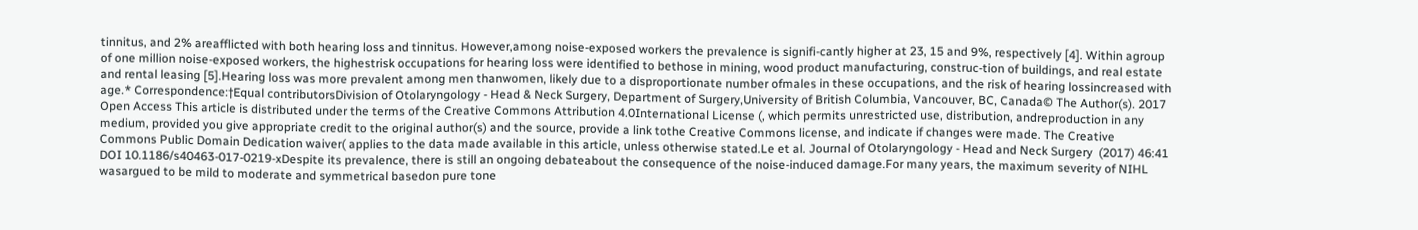tinnitus, and 2% areafflicted with both hearing loss and tinnitus. However,among noise-exposed workers the prevalence is signifi-cantly higher at 23, 15 and 9%, respectively [4]. Within agroup of one million noise-exposed workers, the highestrisk occupations for hearing loss were identified to bethose in mining, wood product manufacturing, construc-tion of buildings, and real estate and rental leasing [5].Hearing loss was more prevalent among men thanwomen, likely due to a disproportionate number ofmales in these occupations, and the risk of hearing lossincreased with age.* Correspondence:†Equal contributorsDivision of Otolaryngology - Head & Neck Surgery, Department of Surgery,University of British Columbia, Vancouver, BC, Canada© The Author(s). 2017 Open Access This article is distributed under the terms of the Creative Commons Attribution 4.0International License (, which permits unrestricted use, distribution, andreproduction in any medium, provided you give appropriate credit to the original author(s) and the source, provide a link tothe Creative Commons license, and indicate if changes were made. The Creative Commons Public Domain Dedication waiver( applies to the data made available in this article, unless otherwise stated.Le et al. Journal of Otolaryngology - Head and Neck Surgery  (2017) 46:41 DOI 10.1186/s40463-017-0219-xDespite its prevalence, there is still an ongoing debateabout the consequence of the noise-induced damage.For many years, the maximum severity of NIHL wasargued to be mild to moderate and symmetrical basedon pure tone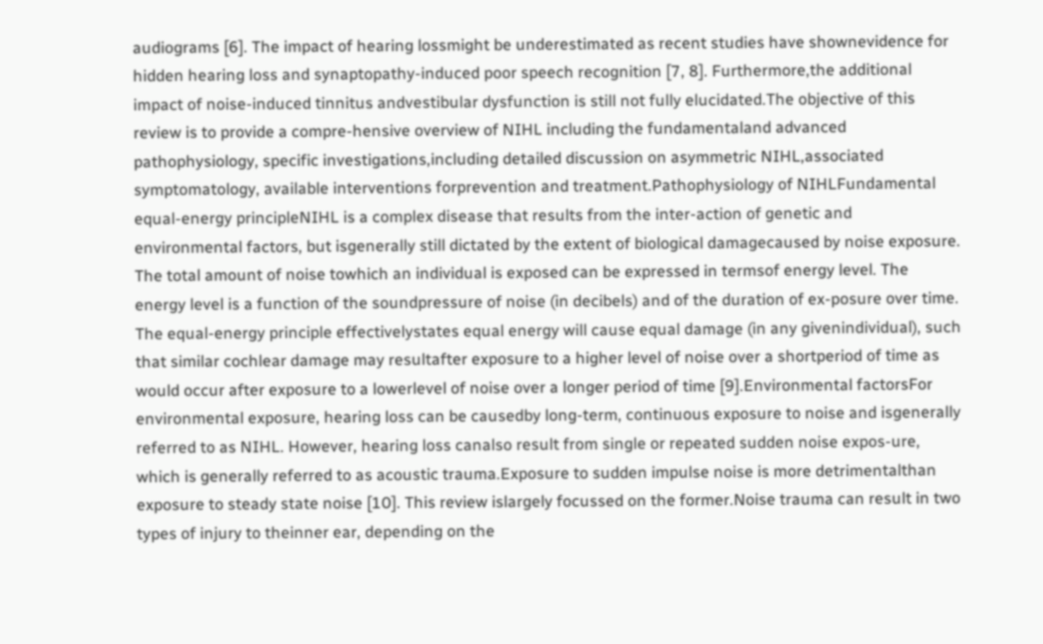audiograms [6]. The impact of hearing lossmight be underestimated as recent studies have shownevidence for hidden hearing loss and synaptopathy-induced poor speech recognition [7, 8]. Furthermore,the additional impact of noise-induced tinnitus andvestibular dysfunction is still not fully elucidated.The objective of this review is to provide a compre-hensive overview of NIHL including the fundamentaland advanced pathophysiology, specific investigations,including detailed discussion on asymmetric NIHL,associated symptomatology, available interventions forprevention and treatment.Pathophysiology of NIHLFundamental equal-energy principleNIHL is a complex disease that results from the inter-action of genetic and environmental factors, but isgenerally still dictated by the extent of biological damagecaused by noise exposure. The total amount of noise towhich an individual is exposed can be expressed in termsof energy level. The energy level is a function of the soundpressure of noise (in decibels) and of the duration of ex-posure over time. The equal-energy principle effectivelystates equal energy will cause equal damage (in any givenindividual), such that similar cochlear damage may resultafter exposure to a higher level of noise over a shortperiod of time as would occur after exposure to a lowerlevel of noise over a longer period of time [9].Environmental factorsFor environmental exposure, hearing loss can be causedby long-term, continuous exposure to noise and isgenerally referred to as NIHL. However, hearing loss canalso result from single or repeated sudden noise expos-ure, which is generally referred to as acoustic trauma.Exposure to sudden impulse noise is more detrimentalthan exposure to steady state noise [10]. This review islargely focussed on the former.Noise trauma can result in two types of injury to theinner ear, depending on the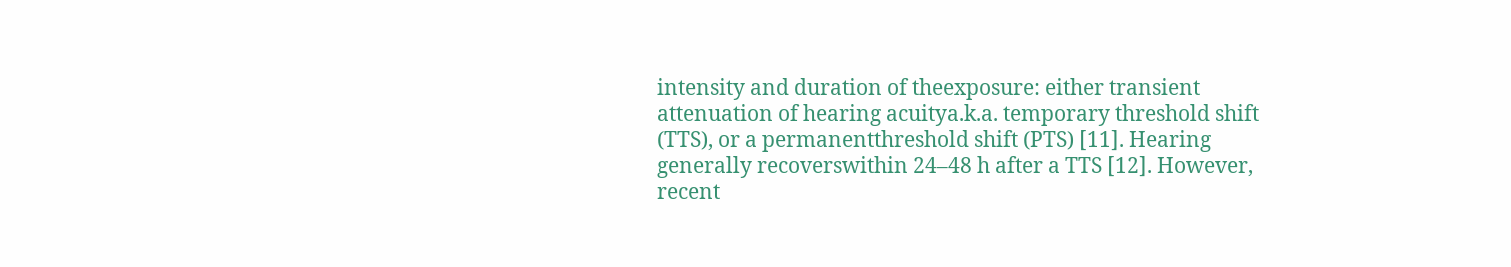intensity and duration of theexposure: either transient attenuation of hearing acuitya.k.a. temporary threshold shift (TTS), or a permanentthreshold shift (PTS) [11]. Hearing generally recoverswithin 24–48 h after a TTS [12]. However, recent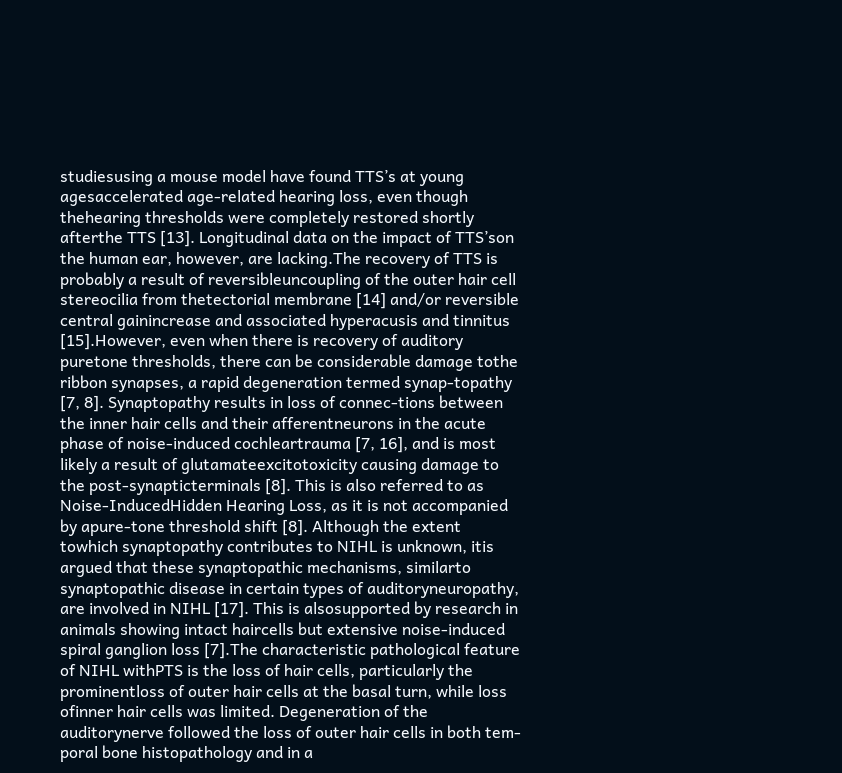studiesusing a mouse model have found TTS’s at young agesaccelerated age-related hearing loss, even though thehearing thresholds were completely restored shortly afterthe TTS [13]. Longitudinal data on the impact of TTS’son the human ear, however, are lacking.The recovery of TTS is probably a result of reversibleuncoupling of the outer hair cell stereocilia from thetectorial membrane [14] and/or reversible central gainincrease and associated hyperacusis and tinnitus [15].However, even when there is recovery of auditory puretone thresholds, there can be considerable damage tothe ribbon synapses, a rapid degeneration termed synap-topathy [7, 8]. Synaptopathy results in loss of connec-tions between the inner hair cells and their afferentneurons in the acute phase of noise-induced cochleartrauma [7, 16], and is most likely a result of glutamateexcitotoxicity causing damage to the post-synapticterminals [8]. This is also referred to as Noise-InducedHidden Hearing Loss, as it is not accompanied by apure-tone threshold shift [8]. Although the extent towhich synaptopathy contributes to NIHL is unknown, itis argued that these synaptopathic mechanisms, similarto synaptopathic disease in certain types of auditoryneuropathy, are involved in NIHL [17]. This is alsosupported by research in animals showing intact haircells but extensive noise-induced spiral ganglion loss [7].The characteristic pathological feature of NIHL withPTS is the loss of hair cells, particularly the prominentloss of outer hair cells at the basal turn, while loss ofinner hair cells was limited. Degeneration of the auditorynerve followed the loss of outer hair cells in both tem-poral bone histopathology and in a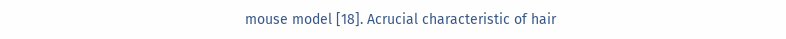mouse model [18]. Acrucial characteristic of hair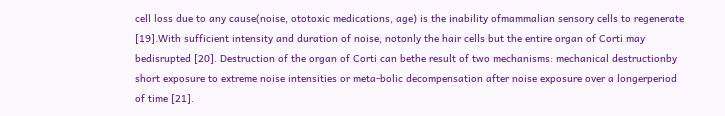cell loss due to any cause(noise, ototoxic medications, age) is the inability ofmammalian sensory cells to regenerate [19].With sufficient intensity and duration of noise, notonly the hair cells but the entire organ of Corti may bedisrupted [20]. Destruction of the organ of Corti can bethe result of two mechanisms: mechanical destructionby short exposure to extreme noise intensities or meta-bolic decompensation after noise exposure over a longerperiod of time [21].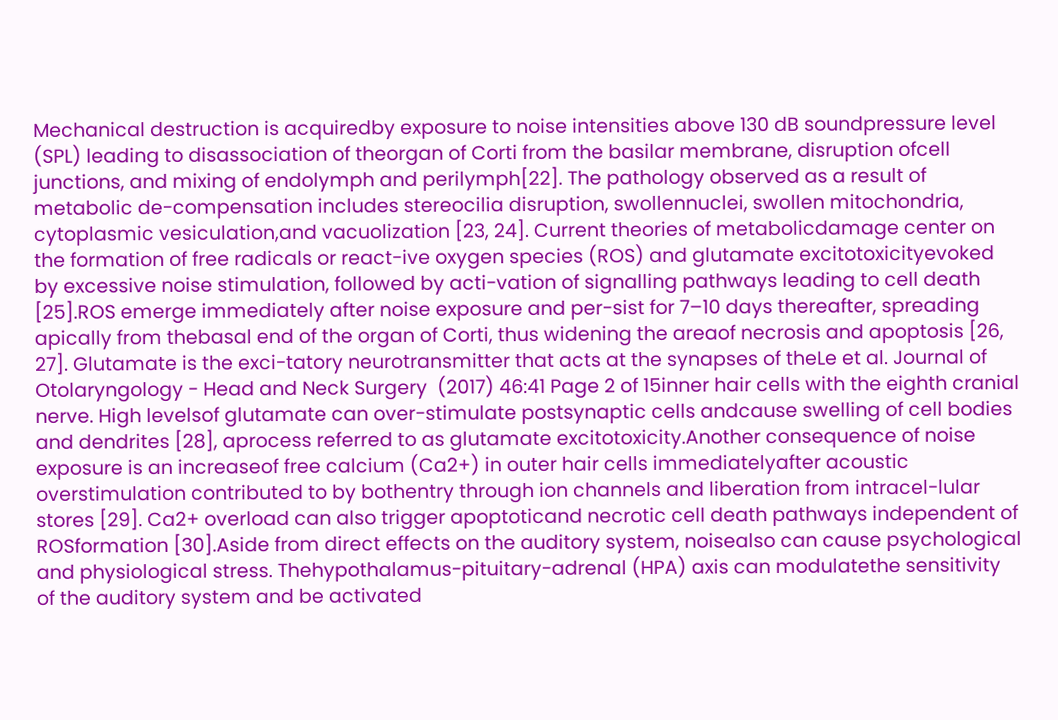Mechanical destruction is acquiredby exposure to noise intensities above 130 dB soundpressure level (SPL) leading to disassociation of theorgan of Corti from the basilar membrane, disruption ofcell junctions, and mixing of endolymph and perilymph[22]. The pathology observed as a result of metabolic de-compensation includes stereocilia disruption, swollennuclei, swollen mitochondria, cytoplasmic vesiculation,and vacuolization [23, 24]. Current theories of metabolicdamage center on the formation of free radicals or react-ive oxygen species (ROS) and glutamate excitotoxicityevoked by excessive noise stimulation, followed by acti-vation of signalling pathways leading to cell death [25].ROS emerge immediately after noise exposure and per-sist for 7–10 days thereafter, spreading apically from thebasal end of the organ of Corti, thus widening the areaof necrosis and apoptosis [26, 27]. Glutamate is the exci-tatory neurotransmitter that acts at the synapses of theLe et al. Journal of Otolaryngology - Head and Neck Surgery  (2017) 46:41 Page 2 of 15inner hair cells with the eighth cranial nerve. High levelsof glutamate can over-stimulate postsynaptic cells andcause swelling of cell bodies and dendrites [28], aprocess referred to as glutamate excitotoxicity.Another consequence of noise exposure is an increaseof free calcium (Ca2+) in outer hair cells immediatelyafter acoustic overstimulation contributed to by bothentry through ion channels and liberation from intracel-lular stores [29]. Ca2+ overload can also trigger apoptoticand necrotic cell death pathways independent of ROSformation [30].Aside from direct effects on the auditory system, noisealso can cause psychological and physiological stress. Thehypothalamus-pituitary-adrenal (HPA) axis can modulatethe sensitivity of the auditory system and be activated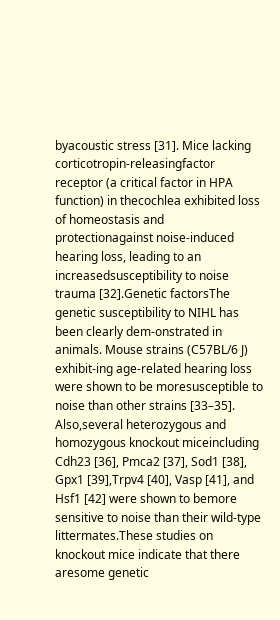byacoustic stress [31]. Mice lacking corticotropin-releasingfactor receptor (a critical factor in HPA function) in thecochlea exhibited loss of homeostasis and protectionagainst noise-induced hearing loss, leading to an increasedsusceptibility to noise trauma [32].Genetic factorsThe genetic susceptibility to NIHL has been clearly dem-onstrated in animals. Mouse strains (C57BL/6 J) exhibit-ing age-related hearing loss were shown to be moresusceptible to noise than other strains [33–35]. Also,several heterozygous and homozygous knockout miceincluding Cdh23 [36], Pmca2 [37], Sod1 [38], Gpx1 [39],Trpv4 [40], Vasp [41], and Hsf1 [42] were shown to bemore sensitive to noise than their wild-type littermates.These studies on knockout mice indicate that there aresome genetic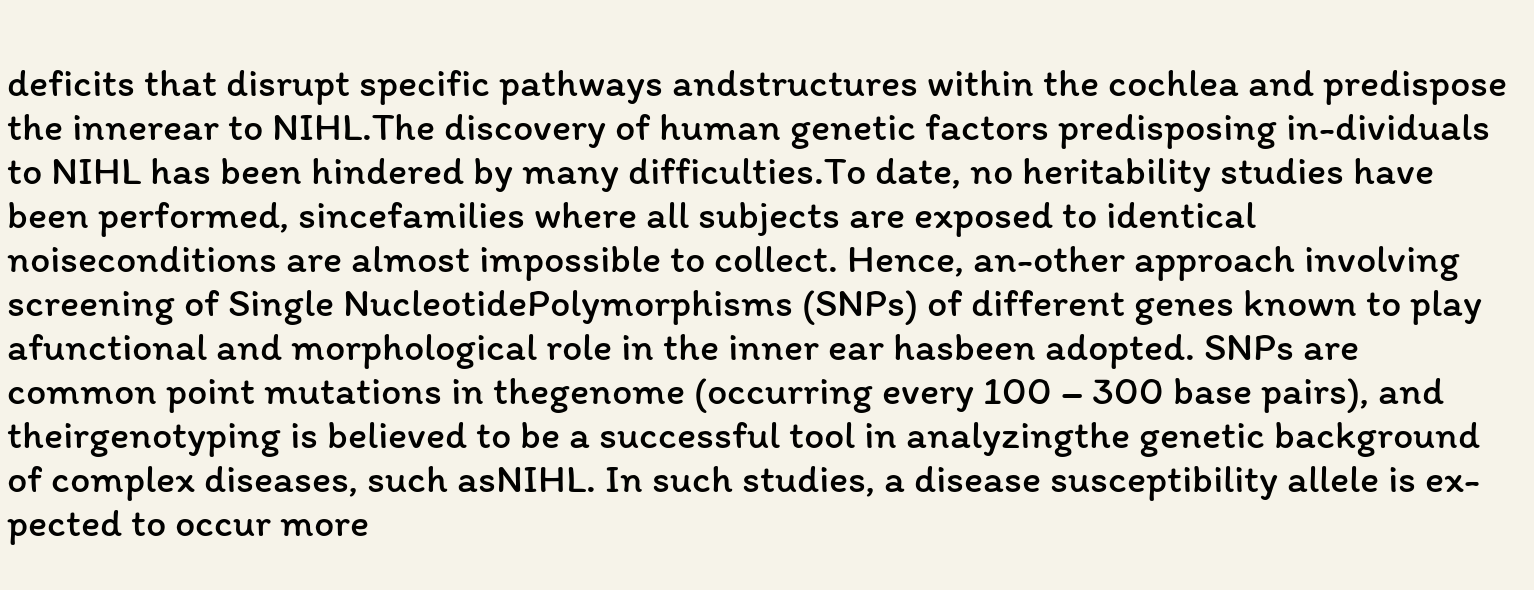deficits that disrupt specific pathways andstructures within the cochlea and predispose the innerear to NIHL.The discovery of human genetic factors predisposing in-dividuals to NIHL has been hindered by many difficulties.To date, no heritability studies have been performed, sincefamilies where all subjects are exposed to identical noiseconditions are almost impossible to collect. Hence, an-other approach involving screening of Single NucleotidePolymorphisms (SNPs) of different genes known to play afunctional and morphological role in the inner ear hasbeen adopted. SNPs are common point mutations in thegenome (occurring every 100 – 300 base pairs), and theirgenotyping is believed to be a successful tool in analyzingthe genetic background of complex diseases, such asNIHL. In such studies, a disease susceptibility allele is ex-pected to occur more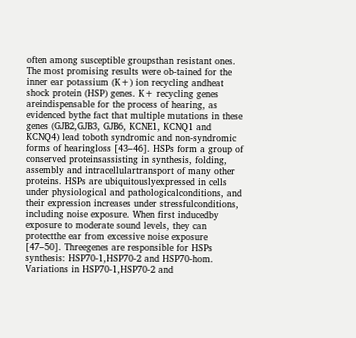often among susceptible groupsthan resistant ones. The most promising results were ob-tained for the inner ear potassium (K+) ion recycling andheat shock protein (HSP) genes. K+ recycling genes areindispensable for the process of hearing, as evidenced bythe fact that multiple mutations in these genes (GJB2,GJB3, GJB6, KCNE1, KCNQ1 and KCNQ4) lead toboth syndromic and non-syndromic forms of hearingloss [43–46]. HSPs form a group of conserved proteinsassisting in synthesis, folding, assembly and intracellulartransport of many other proteins. HSPs are ubiquitouslyexpressed in cells under physiological and pathologicalconditions, and their expression increases under stressfulconditions, including noise exposure. When first inducedby exposure to moderate sound levels, they can protectthe ear from excessive noise exposure [47–50]. Threegenes are responsible for HSPs synthesis: HSP70-1,HSP70-2 and HSP70-hom. Variations in HSP70-1,HSP70-2 and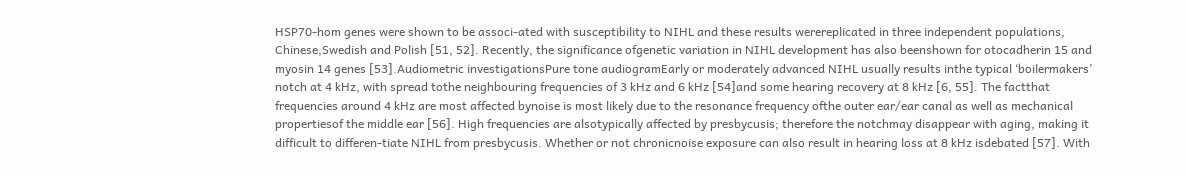HSP70-hom genes were shown to be associ-ated with susceptibility to NIHL and these results werereplicated in three independent populations, Chinese,Swedish and Polish [51, 52]. Recently, the significance ofgenetic variation in NIHL development has also beenshown for otocadherin 15 and myosin 14 genes [53].Audiometric investigationsPure tone audiogramEarly or moderately advanced NIHL usually results inthe typical ‘boilermakers’ notch at 4 kHz, with spread tothe neighbouring frequencies of 3 kHz and 6 kHz [54]and some hearing recovery at 8 kHz [6, 55]. The factthat frequencies around 4 kHz are most affected bynoise is most likely due to the resonance frequency ofthe outer ear/ear canal as well as mechanical propertiesof the middle ear [56]. High frequencies are alsotypically affected by presbycusis; therefore the notchmay disappear with aging, making it difficult to differen-tiate NIHL from presbycusis. Whether or not chronicnoise exposure can also result in hearing loss at 8 kHz isdebated [57]. With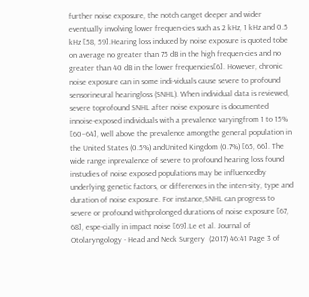further noise exposure, the notch canget deeper and wider eventually involving lower frequen-cies such as 2 kHz, 1 kHz and 0.5 kHz [58, 59].Hearing loss induced by noise exposure is quoted tobe on average no greater than 75 dB in the high frequen-cies and no greater than 40 dB in the lower frequencies[6]. However, chronic noise exposure can in some indi-viduals cause severe to profound sensorineural hearingloss (SNHL). When individual data is reviewed, severe toprofound SNHL after noise exposure is documented innoise-exposed individuals with a prevalence varyingfrom 1 to 15% [60–64], well above the prevalence amongthe general population in the United States (0.5%) andUnited Kingdom (0.7%) [65, 66]. The wide range inprevalence of severe to profound hearing loss found instudies of noise exposed populations may be influencedby underlying genetic factors, or differences in the inten-sity, type and duration of noise exposure. For instance,SNHL can progress to severe or profound withprolonged durations of noise exposure [67, 68], espe-cially in impact noise [69].Le et al. Journal of Otolaryngology - Head and Neck Surgery  (2017) 46:41 Page 3 of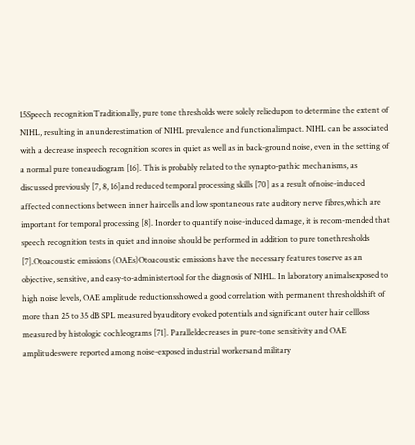15Speech recognitionTraditionally, pure tone thresholds were solely reliedupon to determine the extent of NIHL, resulting in anunderestimation of NIHL prevalence and functionalimpact. NIHL can be associated with a decrease inspeech recognition scores in quiet as well as in back-ground noise, even in the setting of a normal pure toneaudiogram [16]. This is probably related to the synapto-pathic mechanisms, as discussed previously [7, 8, 16]and reduced temporal processing skills [70] as a result ofnoise-induced affected connections between inner haircells and low spontaneous rate auditory nerve fibres,which are important for temporal processing [8]. Inorder to quantify noise-induced damage, it is recom-mended that speech recognition tests in quiet and innoise should be performed in addition to pure tonethresholds [7].Otoacoustic emissions (OAEs)Otoacoustic emissions have the necessary features toserve as an objective, sensitive, and easy-to-administertool for the diagnosis of NIHL. In laboratory animalsexposed to high noise levels, OAE amplitude reductionsshowed a good correlation with permanent thresholdshift of more than 25 to 35 dB SPL measured byauditory evoked potentials and significant outer hair cellloss measured by histologic cochleograms [71]. Paralleldecreases in pure-tone sensitivity and OAE amplitudeswere reported among noise-exposed industrial workersand military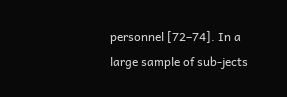personnel [72–74]. In a large sample of sub-jects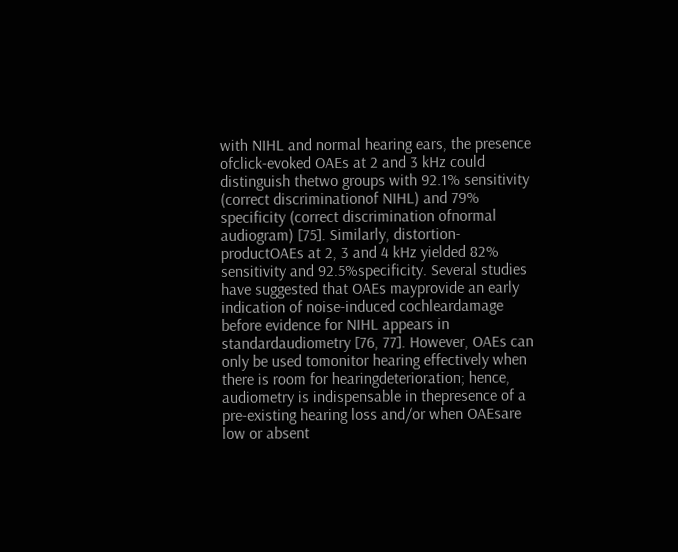with NIHL and normal hearing ears, the presence ofclick-evoked OAEs at 2 and 3 kHz could distinguish thetwo groups with 92.1% sensitivity (correct discriminationof NIHL) and 79% specificity (correct discrimination ofnormal audiogram) [75]. Similarly, distortion-productOAEs at 2, 3 and 4 kHz yielded 82% sensitivity and 92.5%specificity. Several studies have suggested that OAEs mayprovide an early indication of noise-induced cochleardamage before evidence for NIHL appears in standardaudiometry [76, 77]. However, OAEs can only be used tomonitor hearing effectively when there is room for hearingdeterioration; hence, audiometry is indispensable in thepresence of a pre-existing hearing loss and/or when OAEsare low or absent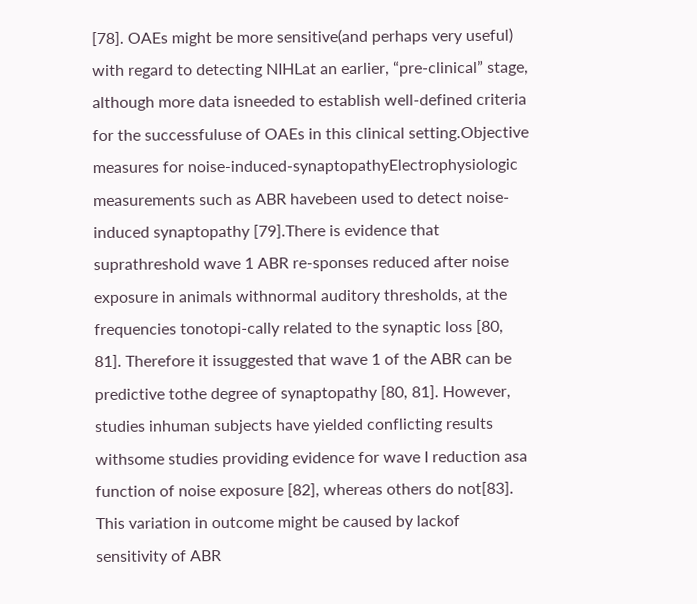[78]. OAEs might be more sensitive(and perhaps very useful) with regard to detecting NIHLat an earlier, “pre-clinical” stage, although more data isneeded to establish well-defined criteria for the successfuluse of OAEs in this clinical setting.Objective measures for noise-induced-synaptopathyElectrophysiologic measurements such as ABR havebeen used to detect noise-induced synaptopathy [79].There is evidence that suprathreshold wave 1 ABR re-sponses reduced after noise exposure in animals withnormal auditory thresholds, at the frequencies tonotopi-cally related to the synaptic loss [80, 81]. Therefore it issuggested that wave 1 of the ABR can be predictive tothe degree of synaptopathy [80, 81]. However, studies inhuman subjects have yielded conflicting results withsome studies providing evidence for wave I reduction asa function of noise exposure [82], whereas others do not[83]. This variation in outcome might be caused by lackof sensitivity of ABR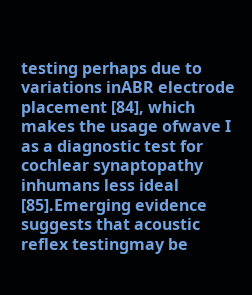testing perhaps due to variations inABR electrode placement [84], which makes the usage ofwave I as a diagnostic test for cochlear synaptopathy inhumans less ideal [85].Emerging evidence suggests that acoustic reflex testingmay be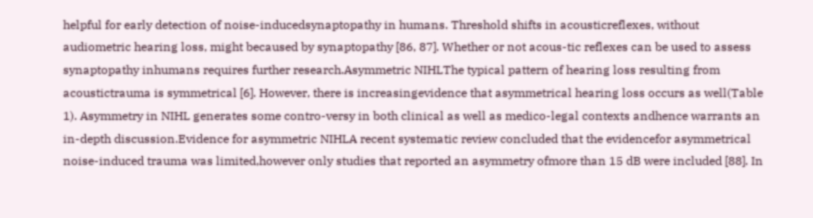helpful for early detection of noise-inducedsynaptopathy in humans. Threshold shifts in acousticreflexes, without audiometric hearing loss, might becaused by synaptopathy [86, 87]. Whether or not acous-tic reflexes can be used to assess synaptopathy inhumans requires further research.Asymmetric NIHLThe typical pattern of hearing loss resulting from acoustictrauma is symmetrical [6]. However, there is increasingevidence that asymmetrical hearing loss occurs as well(Table 1). Asymmetry in NIHL generates some contro-versy in both clinical as well as medico-legal contexts andhence warrants an in-depth discussion.Evidence for asymmetric NIHLA recent systematic review concluded that the evidencefor asymmetrical noise-induced trauma was limited,however only studies that reported an asymmetry ofmore than 15 dB were included [88]. In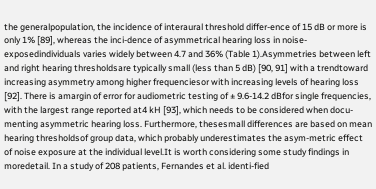the generalpopulation, the incidence of interaural threshold differ-ence of 15 dB or more is only 1% [89], whereas the inci-dence of asymmetrical hearing loss in noise-exposedindividuals varies widely between 4.7 and 36% (Table 1).Asymmetries between left and right hearing thresholdsare typically small (less than 5 dB) [90, 91] with a trendtoward increasing asymmetry among higher frequenciesor with increasing levels of hearing loss [92]. There is amargin of error for audiometric testing of ± 9.6-14.2 dBfor single frequencies, with the largest range reported at4 kH [93], which needs to be considered when docu-menting asymmetric hearing loss. Furthermore, thesesmall differences are based on mean hearing thresholdsof group data, which probably underestimates the asym-metric effect of noise exposure at the individual level.It is worth considering some study findings in moredetail. In a study of 208 patients, Fernandes et al. identi-fied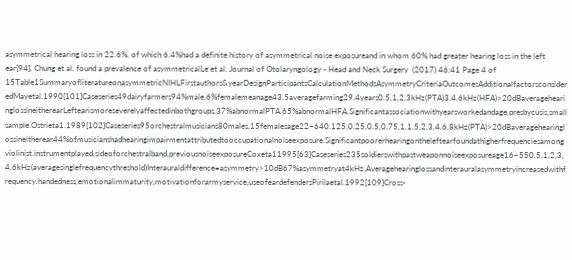asymmetrical hearing loss in 22.6%, of which 6.4%had a definite history of asymmetrical noise exposureand in whom 60% had greater hearing loss in the left ear[94]. Chung et al. found a prevalence of asymmetricalLe et al. Journal of Otolaryngology - Head and Neck Surgery  (2017) 46:41 Page 4 of 15Table1SummaryofliteratureonasymmetricNIHLFirstauthors&yearDesignParticipantsCalculationMethodsAsymmetryCriteriaOutcomesAdditionalfactorsconsideredMayetal.1990[101]Caseseries49dairyfarmers94%male,6%femalemeanage43.5averagefarming29.4years0.5,1,2,3kHz(PTA)3,4,6kHz(HFA)>20dBaveragehearinglossineitherearLeftearismoreseverelyaffectedinbothgroups.37%abnormalPTA,65%abnormalHFA.Significantassociationwithyearsworkedandage.presbycusis,smallsample.Ostrieta1.1989[102]Caseseries95orchestralmusicians80males,15femalesage22–640.125,0.25,0.5,0.75,1,1.5,2,3,4,6,8kHz(PTA)>20dBaveragehearinglossineitherear44%ofmusicianshadhearingimpairmentattributedtooccupationalnoiseexposure.Significantpoorerhearingontheleftearfoundathigherfrequenciesamongviolinist.instrumentplayed,sideoforchestralband,previousnoiseexposureCoxeta11995[63]Caseseries235soldierswithpastweaponnoiseexposureage16–550.5,1,2,3,4,6kHz(averagesinglefrequencythreshold)Interauraldifference=asymmetry>10dB67%asymmetryat4kHz.Averagehearinglossandinterauralasymmetryincreasedwithfrequency.handedness,emotionalimmaturity,motivationforarmyservice,useofeardefendersPirilaetal.1992[109]Cross-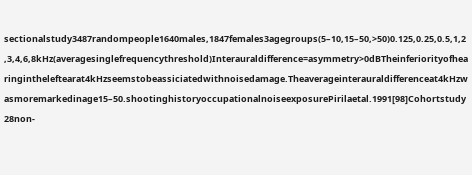sectionalstudy3487randompeople1640males,1847females3agegroups(5–10,15–50,>50)0.125,0.25,0.5,1,2,3,4,6,8kHz(averagesinglefrequencythreshold)Interauraldifference=asymmetry>0dBTheinferiorityofhearingintheleftearat4kHzseemstobeassiciatedwithnoisedamage.Theaverageinterauraldifferenceat4kHzwasmoremarkedinage15–50.shootinghistoryoccupationalnoiseexposurePirilaetal.1991[98]Cohortstudy28non-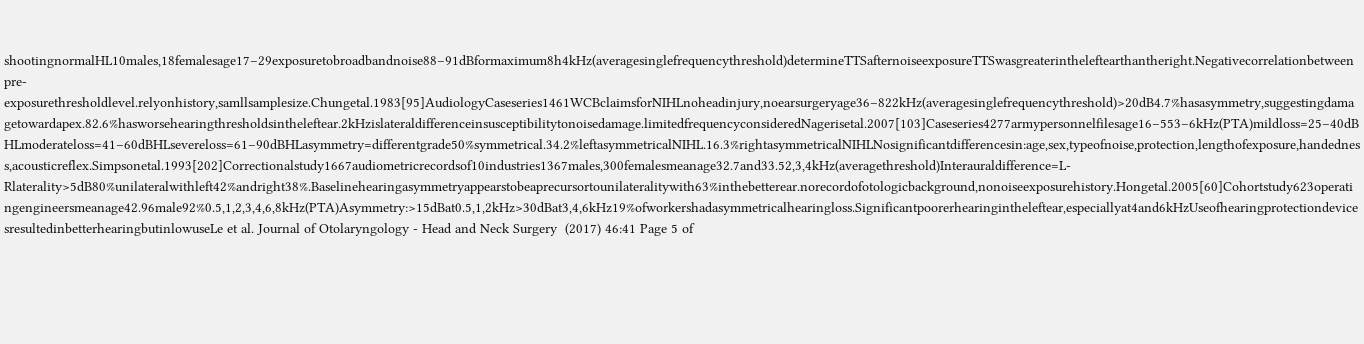shootingnormalHL10males,18femalesage17–29exposuretobroadbandnoise88–91dBformaximum8h4kHz(averagesinglefrequencythreshold)determineTTSafternoiseexposureTTSwasgreaterintheleftearthantheright.Negativecorrelationbetweenpre-exposurethresholdlevel.relyonhistory,samllsamplesize.Chungetal.1983[95]AudiologyCaseseries1461WCBclaimsforNIHLnoheadinjury,noearsurgeryage36–822kHz(averagesinglefrequencythreshold)>20dB4.7%hasasymmetry,suggestingdamagetowardapex.82.6%hasworsehearingthresholdsintheleftear.2kHzislateraldifferenceinsusceptibilitytonoisedamage.limitedfrequencyconsideredNagerisetal.2007[103]Caseseries4277armypersonnelfilesage16–553–6kHz(PTA)mildloss=25–40dBHLmoderateloss=41–60dBHLsevereloss=61–90dBHLasymmetry=differentgrade50%symmetrical.34.2%leftasymmetricalNIHL.16.3%rightasymmetricalNIHLNosignificantdifferencesin:age,sex,typeofnoise,protection,lengthofexposure,handedness,acousticreflex.Simpsonetal.1993[202]Correctionalstudy1667audiometricrecordsof10industries1367males,300femalesmeanage32.7and33.52,3,4kHz(averagethreshold)Interauraldifference=L-Rlaterality>5dB80%unilateralwithleft42%andright38%.Baselinehearingasymmetryappearstobeaprecursortounilateralitywith63%inthebetterear.norecordofotologicbackground,nonoiseexposurehistory.Hongetal.2005[60]Cohortstudy623operatingengineersmeanage42.96male92%0.5,1,2,3,4,6,8kHz(PTA)Asymmetry:>15dBat0.5,1,2kHz>30dBat3,4,6kHz19%ofworkershadasymmetricalhearingloss.Significantpoorerhearingintheleftear,especiallyat4and6kHzUseofhearingprotectiondevicesresultedinbetterhearingbutinlowuseLe et al. Journal of Otolaryngology - Head and Neck Surgery  (2017) 46:41 Page 5 of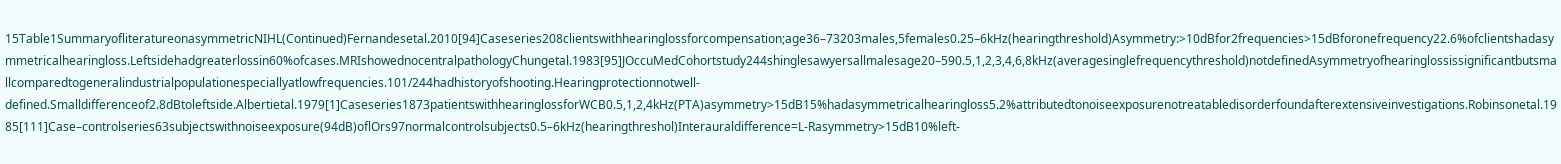15Table1SummaryofliteratureonasymmetricNIHL(Continued)Fernandesetal.2010[94]Caseseries208clientswithhearinglossforcompensation;age36–73203males,5females0.25–6kHz(hearingthreshold)Asymmetry:>10dBfor2frequencies>15dBforonefrequency22.6%ofclientshadasymmetricalhearingloss.Leftsidehadgreaterlossin60%ofcases.MRIshowednocentralpathologyChungetal.1983[95]JOccuMedCohortstudy244shinglesawyersallmalesage20–590.5,1,2,3,4,6,8kHz(averagesinglefrequencythreshold)notdefinedAsymmetryofhearinglossissignificantbutsmallcomparedtogeneralindustrialpopulationespeciallyatlowfrequencies.101/244hadhistoryofshooting.Hearingprotectionnotwell-defined.Smalldifferenceof2.8dBtoleftside.Albertietal.1979[1]Caseseries1873patientswithhearinglossforWCB0.5,1,2,4kHz(PTA)asymmetry>15dB15%hadasymmetricalhearingloss5.2%attributedtonoiseexposurenotreatabledisorderfoundafterextensiveinvestigations.Robinsonetal.1985[111]Case–controlseries63subjectswithnoiseexposure(94dB)oflOrs97normalcontrolsubjects0.5–6kHz(hearingthreshol)Interauraldifference=L-Rasymmetry>15dB10%left-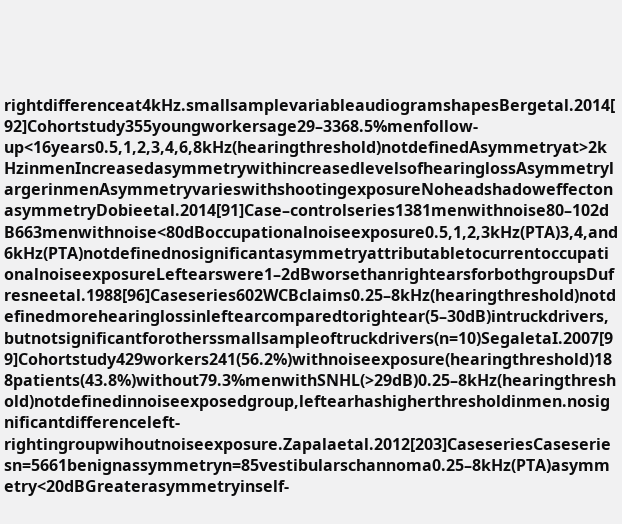rightdifferenceat4kHz.smallsamplevariableaudiogramshapesBergetal.2014[92]Cohortstudy355youngworkersage29–3368.5%menfollow-up<16years0.5,1,2,3,4,6,8kHz(hearingthreshold)notdefinedAsymmetryat>2kHzinmenIncreasedasymmetrywithincreasedlevelsofhearinglossAsymmetrylargerinmenAsymmetryvarieswithshootingexposureNoheadshadoweffectonasymmetryDobieetal.2014[91]Case–controlseries1381menwithnoise80–102dB663menwithnoise<80dBoccupationalnoiseexposure0.5,1,2,3kHz(PTA)3,4,and6kHz(PTA)notdefinednosignificantasymmetryattributabletocurrentoccupationalnoiseexposureLeftearswere1–2dBworsethanrightearsforbothgroupsDufresneetal.1988[96]Caseseries602WCBclaims0.25–8kHz(hearingthreshold)notdefinedmorehearinglossinleftearcomparedtorightear(5–30dB)intruckdrivers,butnotsignificantforotherssmallsampleoftruckdrivers(n=10)SegaletaI.2007[99]Cohortstudy429workers241(56.2%)withnoiseexposure(hearingthreshold)188patients(43.8%)without79.3%menwithSNHL(>29dB)0.25–8kHz(hearingthreshold)notdefinedinnoiseexposedgroup,leftearhashigherthresholdinmen.nosignificantdifferenceleft-rightingroupwihoutnoiseexposure.Zapalaetal.2012[203]CaseseriesCaseseriesn=5661benignassymmetryn=85vestibularschannoma0.25–8kHz(PTA)asymmetry<20dBGreaterasymmetryinself-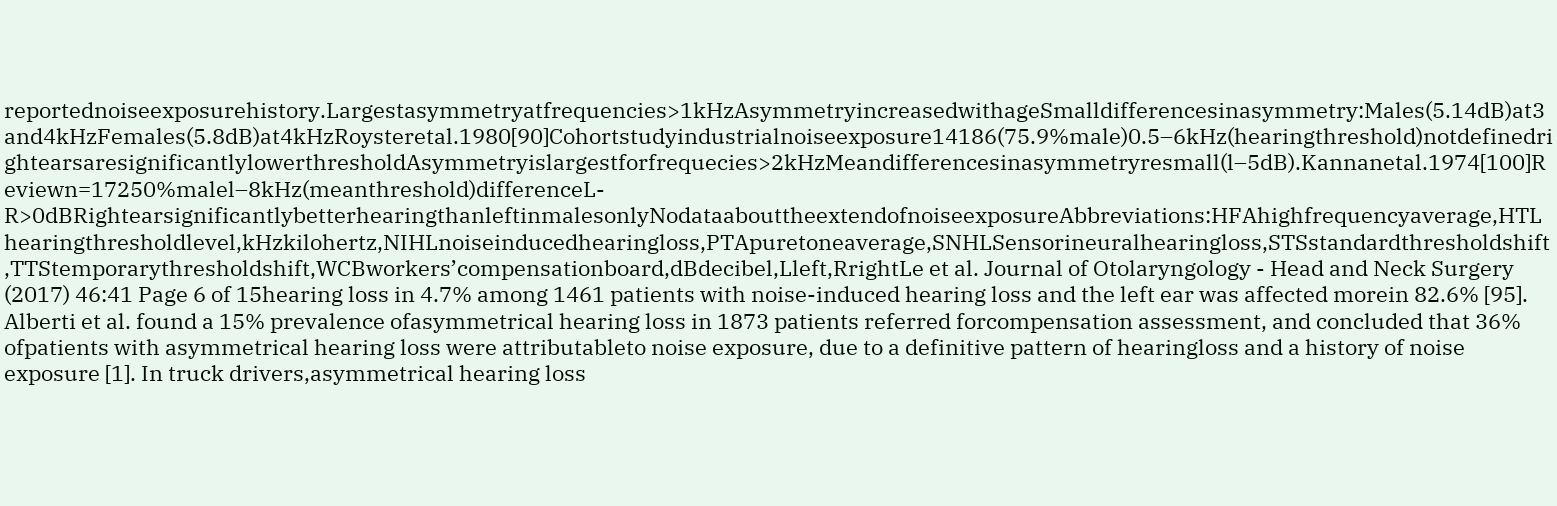reportednoiseexposurehistory.Largestasymmetryatfrequencies>1kHzAsymmetryincreasedwithageSmalldifferencesinasymmetry:Males(5.14dB)at3and4kHzFemales(5.8dB)at4kHzRoysteretal.1980[90]Cohortstudyindustrialnoiseexposure14186(75.9%male)0.5–6kHz(hearingthreshold)notdefinedrightearsaresignificantlylowerthresholdAsymmetryislargestforfrequecies>2kHzMeandifferencesinasymmetryresmall(l–5dB).Kannanetal.1974[100]Reviewn=17250%malel–8kHz(meanthreshold)differenceL-R>0dBRightearsignificantlybetterhearingthanleftinmalesonlyNodataabouttheextendofnoiseexposureAbbreviations:HFAhighfrequencyaverage,HTLhearingthresholdlevel,kHzkilohertz,NIHLnoiseinducedhearingloss,PTApuretoneaverage,SNHLSensorineuralhearingloss,STSstandardthresholdshift,TTStemporarythresholdshift,WCBworkers’compensationboard,dBdecibel,Lleft,RrightLe et al. Journal of Otolaryngology - Head and Neck Surgery  (2017) 46:41 Page 6 of 15hearing loss in 4.7% among 1461 patients with noise-induced hearing loss and the left ear was affected morein 82.6% [95]. Alberti et al. found a 15% prevalence ofasymmetrical hearing loss in 1873 patients referred forcompensation assessment, and concluded that 36% ofpatients with asymmetrical hearing loss were attributableto noise exposure, due to a definitive pattern of hearingloss and a history of noise exposure [1]. In truck drivers,asymmetrical hearing loss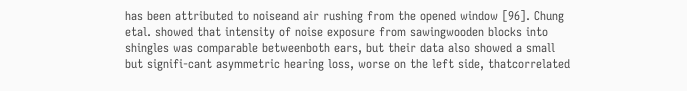has been attributed to noiseand air rushing from the opened window [96]. Chung etal. showed that intensity of noise exposure from sawingwooden blocks into shingles was comparable betweenboth ears, but their data also showed a small but signifi-cant asymmetric hearing loss, worse on the left side, thatcorrelated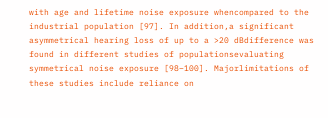with age and lifetime noise exposure whencompared to the industrial population [97]. In addition,a significant asymmetrical hearing loss of up to a >20 dBdifference was found in different studies of populationsevaluating symmetrical noise exposure [98–100]. Majorlimitations of these studies include reliance on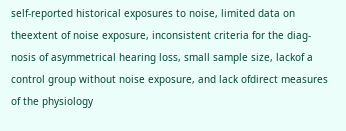self-reported historical exposures to noise, limited data on theextent of noise exposure, inconsistent criteria for the diag-nosis of asymmetrical hearing loss, small sample size, lackof a control group without noise exposure, and lack ofdirect measures of the physiology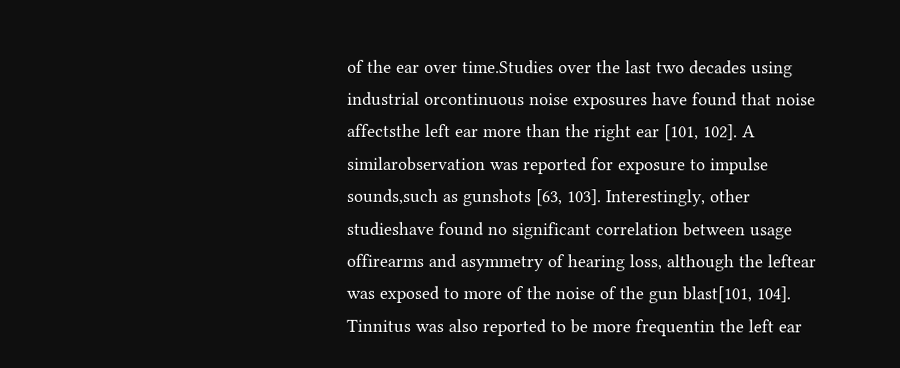of the ear over time.Studies over the last two decades using industrial orcontinuous noise exposures have found that noise affectsthe left ear more than the right ear [101, 102]. A similarobservation was reported for exposure to impulse sounds,such as gunshots [63, 103]. Interestingly, other studieshave found no significant correlation between usage offirearms and asymmetry of hearing loss, although the leftear was exposed to more of the noise of the gun blast[101, 104]. Tinnitus was also reported to be more frequentin the left ear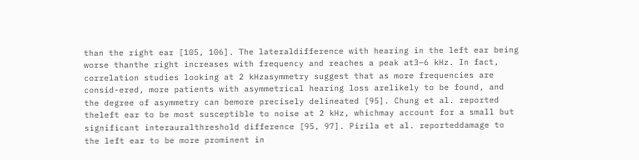than the right ear [105, 106]. The lateraldifference with hearing in the left ear being worse thanthe right increases with frequency and reaches a peak at3–6 kHz. In fact, correlation studies looking at 2 kHzasymmetry suggest that as more frequencies are consid-ered, more patients with asymmetrical hearing loss arelikely to be found, and the degree of asymmetry can bemore precisely delineated [95]. Chung et al. reported theleft ear to be most susceptible to noise at 2 kHz, whichmay account for a small but significant interauralthreshold difference [95, 97]. Pirila et al. reporteddamage to the left ear to be more prominent in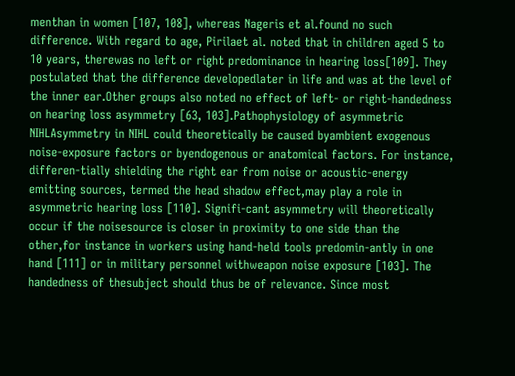menthan in women [107, 108], whereas Nageris et al.found no such difference. With regard to age, Pirilaet al. noted that in children aged 5 to 10 years, therewas no left or right predominance in hearing loss[109]. They postulated that the difference developedlater in life and was at the level of the inner ear.Other groups also noted no effect of left- or right-handedness on hearing loss asymmetry [63, 103].Pathophysiology of asymmetric NIHLAsymmetry in NIHL could theoretically be caused byambient exogenous noise-exposure factors or byendogenous or anatomical factors. For instance, differen-tially shielding the right ear from noise or acoustic-energy emitting sources, termed the head shadow effect,may play a role in asymmetric hearing loss [110]. Signifi-cant asymmetry will theoretically occur if the noisesource is closer in proximity to one side than the other,for instance in workers using hand-held tools predomin-antly in one hand [111] or in military personnel withweapon noise exposure [103]. The handedness of thesubject should thus be of relevance. Since most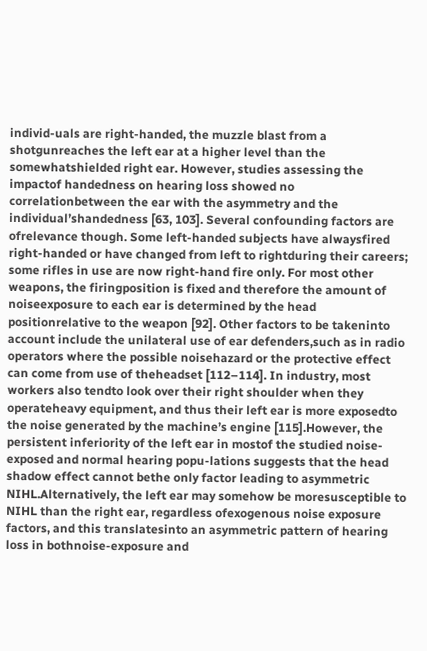individ-uals are right-handed, the muzzle blast from a shotgunreaches the left ear at a higher level than the somewhatshielded right ear. However, studies assessing the impactof handedness on hearing loss showed no correlationbetween the ear with the asymmetry and the individual’shandedness [63, 103]. Several confounding factors are ofrelevance though. Some left-handed subjects have alwaysfired right-handed or have changed from left to rightduring their careers; some rifles in use are now right-hand fire only. For most other weapons, the firingposition is fixed and therefore the amount of noiseexposure to each ear is determined by the head positionrelative to the weapon [92]. Other factors to be takeninto account include the unilateral use of ear defenders,such as in radio operators where the possible noisehazard or the protective effect can come from use of theheadset [112–114]. In industry, most workers also tendto look over their right shoulder when they operateheavy equipment, and thus their left ear is more exposedto the noise generated by the machine’s engine [115].However, the persistent inferiority of the left ear in mostof the studied noise-exposed and normal hearing popu-lations suggests that the head shadow effect cannot bethe only factor leading to asymmetric NIHL.Alternatively, the left ear may somehow be moresusceptible to NIHL than the right ear, regardless ofexogenous noise exposure factors, and this translatesinto an asymmetric pattern of hearing loss in bothnoise-exposure and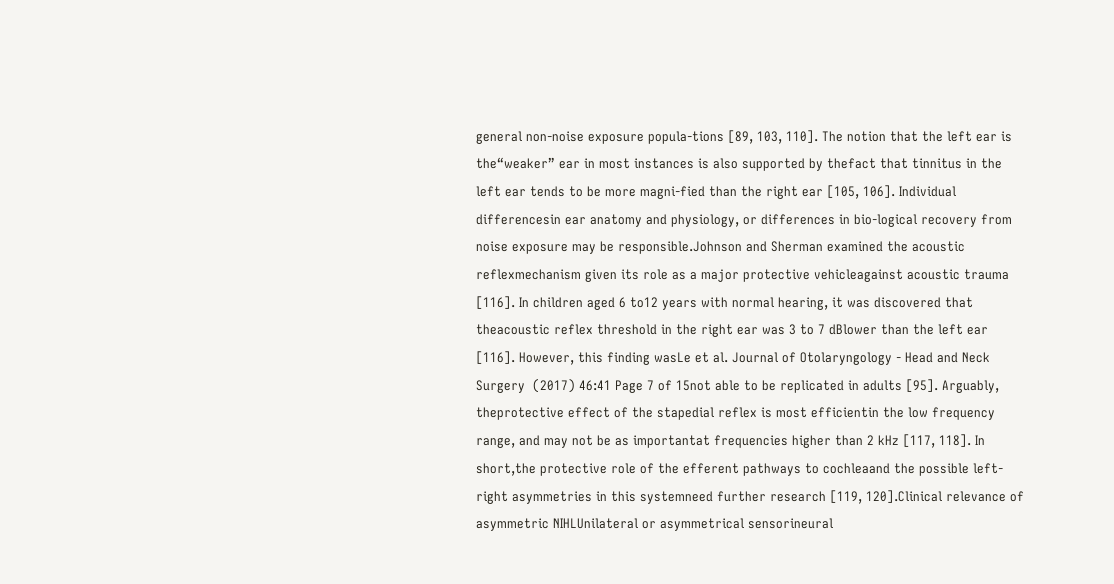general non-noise exposure popula-tions [89, 103, 110]. The notion that the left ear is the“weaker” ear in most instances is also supported by thefact that tinnitus in the left ear tends to be more magni-fied than the right ear [105, 106]. Individual differencesin ear anatomy and physiology, or differences in bio-logical recovery from noise exposure may be responsible.Johnson and Sherman examined the acoustic reflexmechanism given its role as a major protective vehicleagainst acoustic trauma [116]. In children aged 6 to12 years with normal hearing, it was discovered that theacoustic reflex threshold in the right ear was 3 to 7 dBlower than the left ear [116]. However, this finding wasLe et al. Journal of Otolaryngology - Head and Neck Surgery  (2017) 46:41 Page 7 of 15not able to be replicated in adults [95]. Arguably, theprotective effect of the stapedial reflex is most efficientin the low frequency range, and may not be as importantat frequencies higher than 2 kHz [117, 118]. In short,the protective role of the efferent pathways to cochleaand the possible left-right asymmetries in this systemneed further research [119, 120].Clinical relevance of asymmetric NIHLUnilateral or asymmetrical sensorineural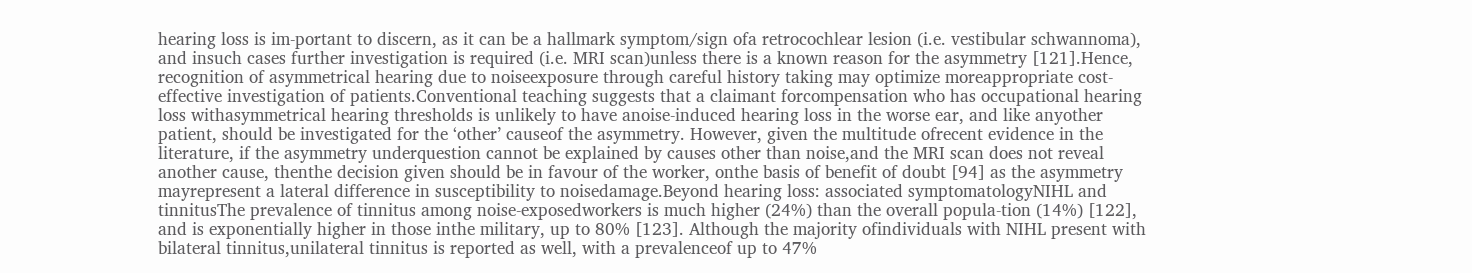hearing loss is im-portant to discern, as it can be a hallmark symptom/sign ofa retrocochlear lesion (i.e. vestibular schwannoma), and insuch cases further investigation is required (i.e. MRI scan)unless there is a known reason for the asymmetry [121].Hence, recognition of asymmetrical hearing due to noiseexposure through careful history taking may optimize moreappropriate cost-effective investigation of patients.Conventional teaching suggests that a claimant forcompensation who has occupational hearing loss withasymmetrical hearing thresholds is unlikely to have anoise-induced hearing loss in the worse ear, and like anyother patient, should be investigated for the ‘other’ causeof the asymmetry. However, given the multitude ofrecent evidence in the literature, if the asymmetry underquestion cannot be explained by causes other than noise,and the MRI scan does not reveal another cause, thenthe decision given should be in favour of the worker, onthe basis of benefit of doubt [94] as the asymmetry mayrepresent a lateral difference in susceptibility to noisedamage.Beyond hearing loss: associated symptomatologyNIHL and tinnitusThe prevalence of tinnitus among noise-exposedworkers is much higher (24%) than the overall popula-tion (14%) [122], and is exponentially higher in those inthe military, up to 80% [123]. Although the majority ofindividuals with NIHL present with bilateral tinnitus,unilateral tinnitus is reported as well, with a prevalenceof up to 47%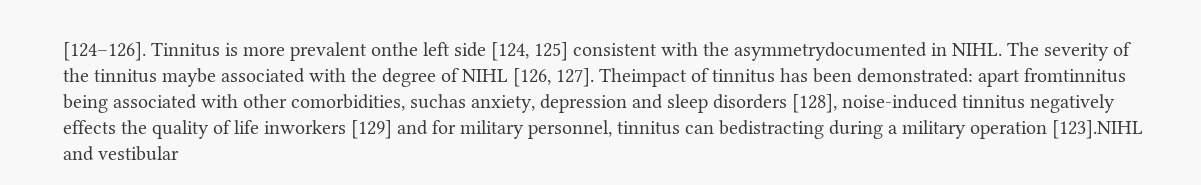[124–126]. Tinnitus is more prevalent onthe left side [124, 125] consistent with the asymmetrydocumented in NIHL. The severity of the tinnitus maybe associated with the degree of NIHL [126, 127]. Theimpact of tinnitus has been demonstrated: apart fromtinnitus being associated with other comorbidities, suchas anxiety, depression and sleep disorders [128], noise-induced tinnitus negatively effects the quality of life inworkers [129] and for military personnel, tinnitus can bedistracting during a military operation [123].NIHL and vestibular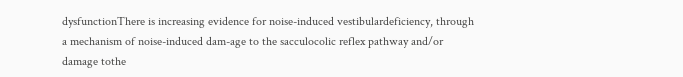dysfunctionThere is increasing evidence for noise-induced vestibulardeficiency, through a mechanism of noise-induced dam-age to the sacculocolic reflex pathway and/or damage tothe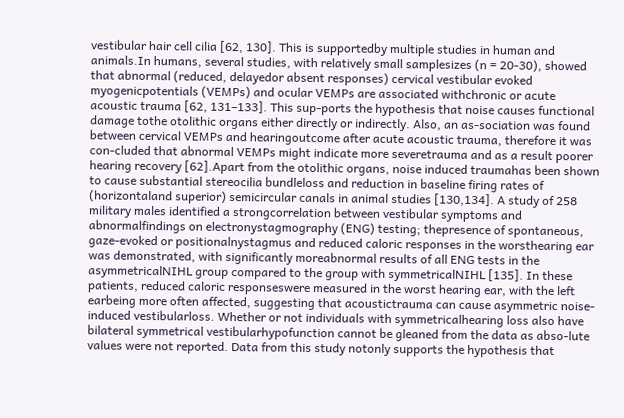vestibular hair cell cilia [62, 130]. This is supportedby multiple studies in human and animals.In humans, several studies, with relatively small samplesizes (n = 20-30), showed that abnormal (reduced, delayedor absent responses) cervical vestibular evoked myogenicpotentials (VEMPs) and ocular VEMPs are associated withchronic or acute acoustic trauma [62, 131–133]. This sup-ports the hypothesis that noise causes functional damage tothe otolithic organs either directly or indirectly. Also, an as-sociation was found between cervical VEMPs and hearingoutcome after acute acoustic trauma, therefore it was con-cluded that abnormal VEMPs might indicate more severetrauma and as a result poorer hearing recovery [62].Apart from the otolithic organs, noise induced traumahas been shown to cause substantial stereocilia bundleloss and reduction in baseline firing rates of (horizontaland superior) semicircular canals in animal studies [130,134]. A study of 258 military males identified a strongcorrelation between vestibular symptoms and abnormalfindings on electronystagmography (ENG) testing; thepresence of spontaneous, gaze-evoked or positionalnystagmus and reduced caloric responses in the worsthearing ear was demonstrated, with significantly moreabnormal results of all ENG tests in the asymmetricalNIHL group compared to the group with symmetricalNIHL [135]. In these patients, reduced caloric responseswere measured in the worst hearing ear, with the left earbeing more often affected, suggesting that acoustictrauma can cause asymmetric noise-induced vestibularloss. Whether or not individuals with symmetricalhearing loss also have bilateral symmetrical vestibularhypofunction cannot be gleaned from the data as abso-lute values were not reported. Data from this study notonly supports the hypothesis that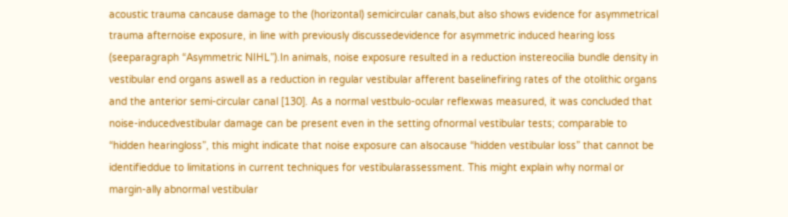acoustic trauma cancause damage to the (horizontal) semicircular canals,but also shows evidence for asymmetrical trauma afternoise exposure, in line with previously discussedevidence for asymmetric induced hearing loss (seeparagraph “Asymmetric NIHL”).In animals, noise exposure resulted in a reduction instereocilia bundle density in vestibular end organs aswell as a reduction in regular vestibular afferent baselinefiring rates of the otolithic organs and the anterior semi-circular canal [130]. As a normal vestbulo-ocular reflexwas measured, it was concluded that noise-inducedvestibular damage can be present even in the setting ofnormal vestibular tests; comparable to “hidden hearingloss”, this might indicate that noise exposure can alsocause “hidden vestibular loss” that cannot be identifieddue to limitations in current techniques for vestibularassessment. This might explain why normal or margin-ally abnormal vestibular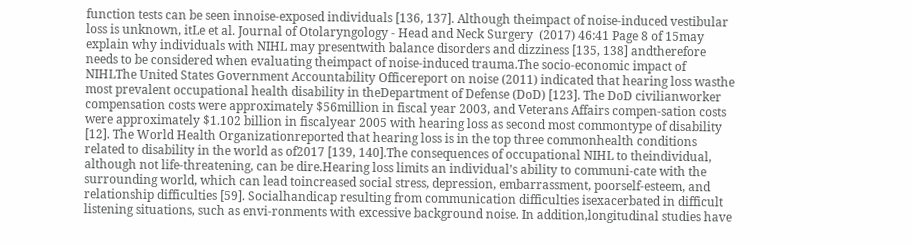function tests can be seen innoise-exposed individuals [136, 137]. Although theimpact of noise-induced vestibular loss is unknown, itLe et al. Journal of Otolaryngology - Head and Neck Surgery  (2017) 46:41 Page 8 of 15may explain why individuals with NIHL may presentwith balance disorders and dizziness [135, 138] andtherefore needs to be considered when evaluating theimpact of noise-induced trauma.The socio-economic impact of NIHLThe United States Government Accountability Officereport on noise (2011) indicated that hearing loss wasthe most prevalent occupational health disability in theDepartment of Defense (DoD) [123]. The DoD civilianworker compensation costs were approximately $56million in fiscal year 2003, and Veterans Affairs compen-sation costs were approximately $1.102 billion in fiscalyear 2005 with hearing loss as second most commontype of disability [12]. The World Health Organizationreported that hearing loss is in the top three commonhealth conditions related to disability in the world as of2017 [139, 140].The consequences of occupational NIHL to theindividual, although not life-threatening, can be dire.Hearing loss limits an individual’s ability to communi-cate with the surrounding world, which can lead toincreased social stress, depression, embarrassment, poorself-esteem, and relationship difficulties [59]. Socialhandicap resulting from communication difficulties isexacerbated in difficult listening situations, such as envi-ronments with excessive background noise. In addition,longitudinal studies have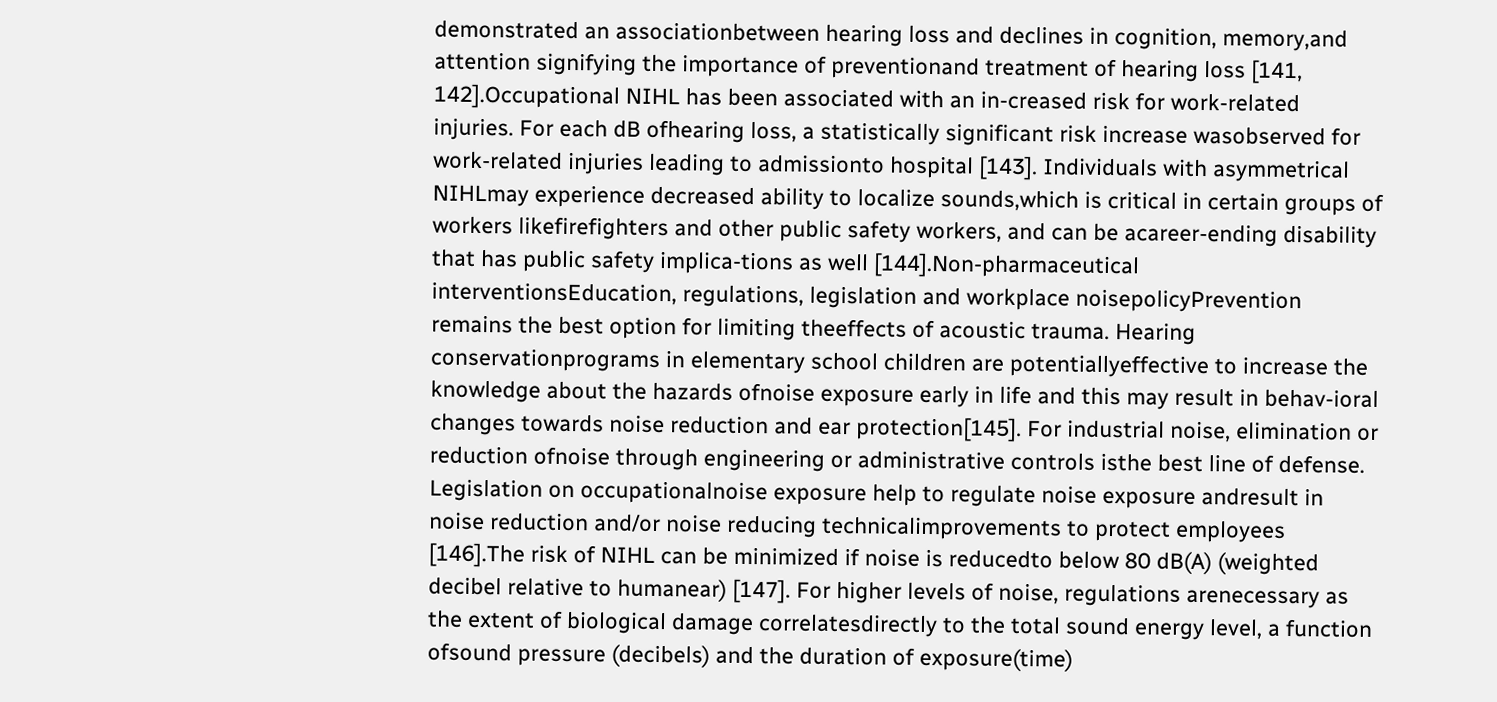demonstrated an associationbetween hearing loss and declines in cognition, memory,and attention signifying the importance of preventionand treatment of hearing loss [141, 142].Occupational NIHL has been associated with an in-creased risk for work-related injuries. For each dB ofhearing loss, a statistically significant risk increase wasobserved for work-related injuries leading to admissionto hospital [143]. Individuals with asymmetrical NIHLmay experience decreased ability to localize sounds,which is critical in certain groups of workers likefirefighters and other public safety workers, and can be acareer-ending disability that has public safety implica-tions as well [144].Non-pharmaceutical interventionsEducation, regulations, legislation and workplace noisepolicyPrevention remains the best option for limiting theeffects of acoustic trauma. Hearing conservationprograms in elementary school children are potentiallyeffective to increase the knowledge about the hazards ofnoise exposure early in life and this may result in behav-ioral changes towards noise reduction and ear protection[145]. For industrial noise, elimination or reduction ofnoise through engineering or administrative controls isthe best line of defense. Legislation on occupationalnoise exposure help to regulate noise exposure andresult in noise reduction and/or noise reducing technicalimprovements to protect employees [146].The risk of NIHL can be minimized if noise is reducedto below 80 dB(A) (weighted decibel relative to humanear) [147]. For higher levels of noise, regulations arenecessary as the extent of biological damage correlatesdirectly to the total sound energy level, a function ofsound pressure (decibels) and the duration of exposure(time)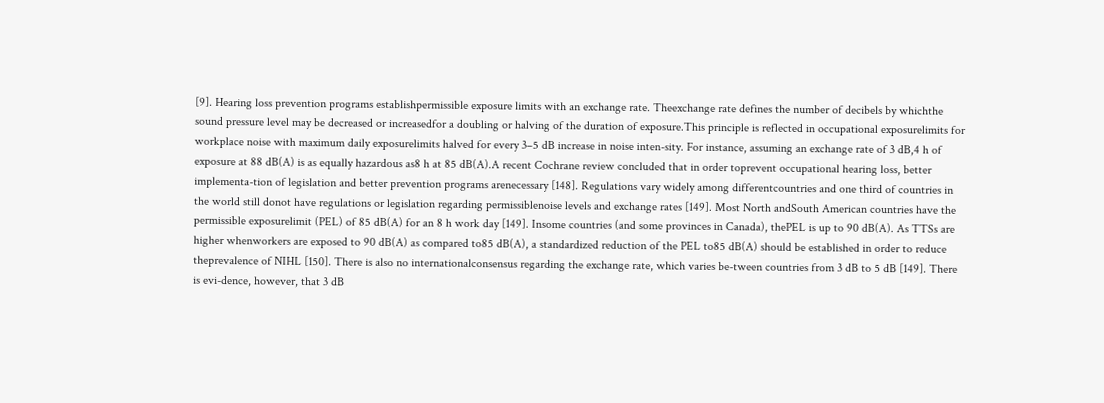[9]. Hearing loss prevention programs establishpermissible exposure limits with an exchange rate. Theexchange rate defines the number of decibels by whichthe sound pressure level may be decreased or increasedfor a doubling or halving of the duration of exposure.This principle is reflected in occupational exposurelimits for workplace noise with maximum daily exposurelimits halved for every 3–5 dB increase in noise inten-sity. For instance, assuming an exchange rate of 3 dB,4 h of exposure at 88 dB(A) is as equally hazardous as8 h at 85 dB(A).A recent Cochrane review concluded that in order toprevent occupational hearing loss, better implementa-tion of legislation and better prevention programs arenecessary [148]. Regulations vary widely among differentcountries and one third of countries in the world still donot have regulations or legislation regarding permissiblenoise levels and exchange rates [149]. Most North andSouth American countries have the permissible exposurelimit (PEL) of 85 dB(A) for an 8 h work day [149]. Insome countries (and some provinces in Canada), thePEL is up to 90 dB(A). As TTSs are higher whenworkers are exposed to 90 dB(A) as compared to85 dB(A), a standardized reduction of the PEL to85 dB(A) should be established in order to reduce theprevalence of NIHL [150]. There is also no internationalconsensus regarding the exchange rate, which varies be-tween countries from 3 dB to 5 dB [149]. There is evi-dence, however, that 3 dB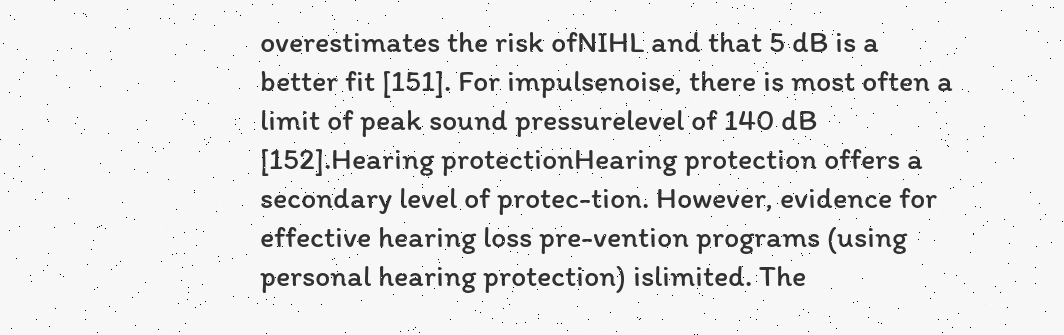overestimates the risk ofNIHL and that 5 dB is a better fit [151]. For impulsenoise, there is most often a limit of peak sound pressurelevel of 140 dB [152].Hearing protectionHearing protection offers a secondary level of protec-tion. However, evidence for effective hearing loss pre-vention programs (using personal hearing protection) islimited. The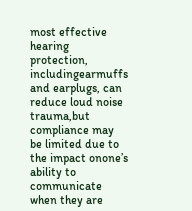most effective hearing protection, includingearmuffs and earplugs, can reduce loud noise trauma,but compliance may be limited due to the impact onone’s ability to communicate when they are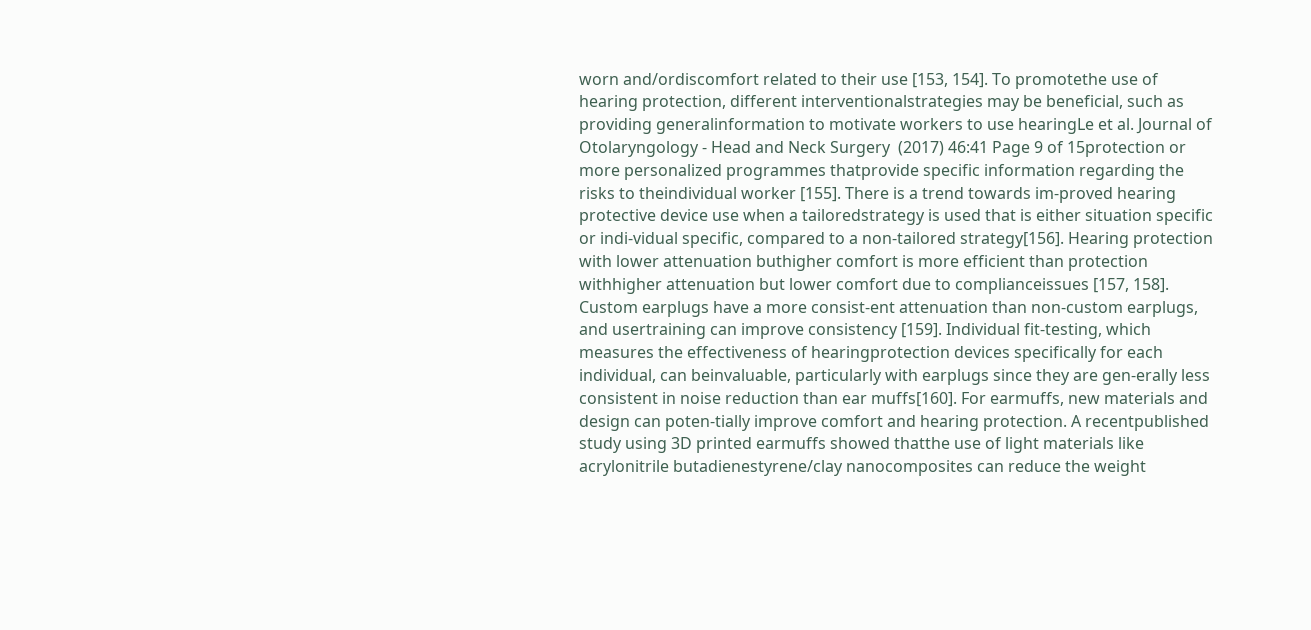worn and/ordiscomfort related to their use [153, 154]. To promotethe use of hearing protection, different interventionalstrategies may be beneficial, such as providing generalinformation to motivate workers to use hearingLe et al. Journal of Otolaryngology - Head and Neck Surgery  (2017) 46:41 Page 9 of 15protection or more personalized programmes thatprovide specific information regarding the risks to theindividual worker [155]. There is a trend towards im-proved hearing protective device use when a tailoredstrategy is used that is either situation specific or indi-vidual specific, compared to a non-tailored strategy[156]. Hearing protection with lower attenuation buthigher comfort is more efficient than protection withhigher attenuation but lower comfort due to complianceissues [157, 158]. Custom earplugs have a more consist-ent attenuation than non-custom earplugs, and usertraining can improve consistency [159]. Individual fit-testing, which measures the effectiveness of hearingprotection devices specifically for each individual, can beinvaluable, particularly with earplugs since they are gen-erally less consistent in noise reduction than ear muffs[160]. For earmuffs, new materials and design can poten-tially improve comfort and hearing protection. A recentpublished study using 3D printed earmuffs showed thatthe use of light materials like acrylonitrile butadienestyrene/clay nanocomposites can reduce the weight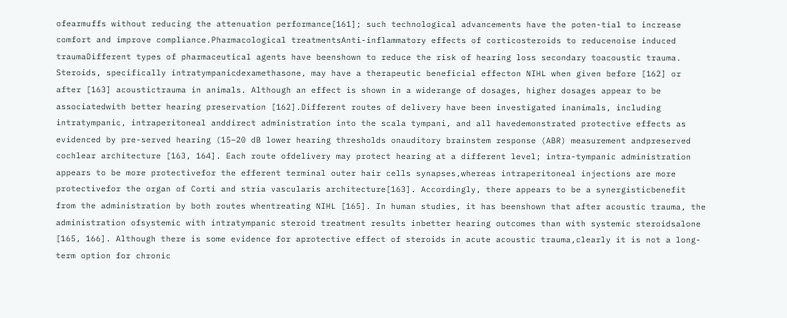ofearmuffs without reducing the attenuation performance[161]; such technological advancements have the poten-tial to increase comfort and improve compliance.Pharmacological treatmentsAnti-inflammatory effects of corticosteroids to reducenoise induced traumaDifferent types of pharmaceutical agents have beenshown to reduce the risk of hearing loss secondary toacoustic trauma. Steroids, specifically intratympanicdexamethasone, may have a therapeutic beneficial effecton NIHL when given before [162] or after [163] acoustictrauma in animals. Although an effect is shown in a widerange of dosages, higher dosages appear to be associatedwith better hearing preservation [162].Different routes of delivery have been investigated inanimals, including intratympanic, intraperitoneal anddirect administration into the scala tympani, and all havedemonstrated protective effects as evidenced by pre-served hearing (15–20 dB lower hearing thresholds onauditory brainstem response (ABR) measurement andpreserved cochlear architecture [163, 164]. Each route ofdelivery may protect hearing at a different level; intra-tympanic administration appears to be more protectivefor the efferent terminal outer hair cells synapses,whereas intraperitoneal injections are more protectivefor the organ of Corti and stria vascularis architecture[163]. Accordingly, there appears to be a synergisticbenefit from the administration by both routes whentreating NIHL [165]. In human studies, it has beenshown that after acoustic trauma, the administration ofsystemic with intratympanic steroid treatment results inbetter hearing outcomes than with systemic steroidsalone [165, 166]. Although there is some evidence for aprotective effect of steroids in acute acoustic trauma,clearly it is not a long-term option for chronic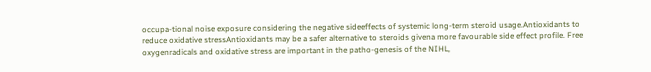occupa-tional noise exposure considering the negative sideeffects of systemic long-term steroid usage.Antioxidants to reduce oxidative stressAntioxidants may be a safer alternative to steroids givena more favourable side effect profile. Free oxygenradicals and oxidative stress are important in the patho-genesis of the NIHL,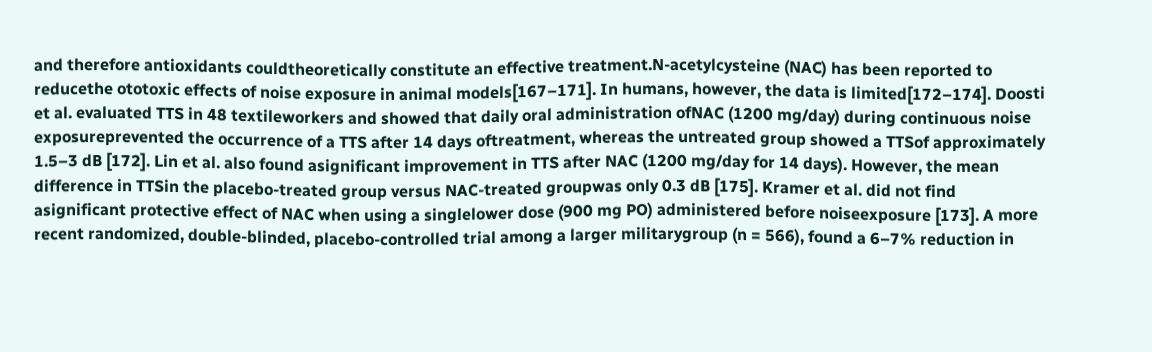and therefore antioxidants couldtheoretically constitute an effective treatment.N-acetylcysteine (NAC) has been reported to reducethe ototoxic effects of noise exposure in animal models[167–171]. In humans, however, the data is limited[172–174]. Doosti et al. evaluated TTS in 48 textileworkers and showed that daily oral administration ofNAC (1200 mg/day) during continuous noise exposureprevented the occurrence of a TTS after 14 days oftreatment, whereas the untreated group showed a TTSof approximately 1.5–3 dB [172]. Lin et al. also found asignificant improvement in TTS after NAC (1200 mg/day for 14 days). However, the mean difference in TTSin the placebo-treated group versus NAC-treated groupwas only 0.3 dB [175]. Kramer et al. did not find asignificant protective effect of NAC when using a singlelower dose (900 mg PO) administered before noiseexposure [173]. A more recent randomized, double-blinded, placebo-controlled trial among a larger militarygroup (n = 566), found a 6–7% reduction in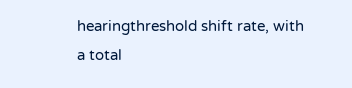hearingthreshold shift rate, with a total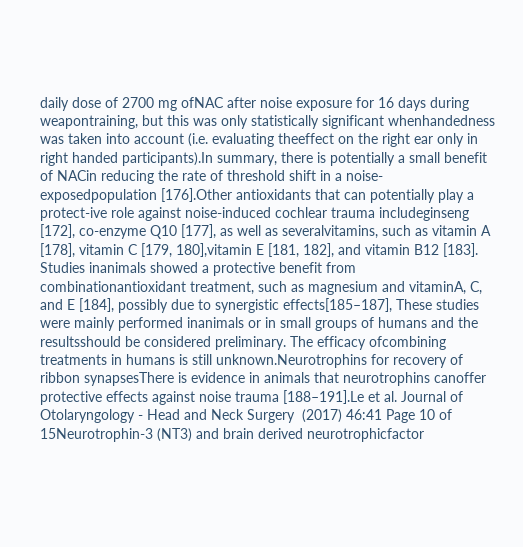daily dose of 2700 mg ofNAC after noise exposure for 16 days during weapontraining, but this was only statistically significant whenhandedness was taken into account (i.e. evaluating theeffect on the right ear only in right handed participants).In summary, there is potentially a small benefit of NACin reducing the rate of threshold shift in a noise-exposedpopulation [176].Other antioxidants that can potentially play a protect-ive role against noise-induced cochlear trauma includeginseng [172], co-enzyme Q10 [177], as well as severalvitamins, such as vitamin A [178], vitamin C [179, 180],vitamin E [181, 182], and vitamin B12 [183]. Studies inanimals showed a protective benefit from combinationantioxidant treatment, such as magnesium and vitaminA, C, and E [184], possibly due to synergistic effects[185–187], These studies were mainly performed inanimals or in small groups of humans and the resultsshould be considered preliminary. The efficacy ofcombining treatments in humans is still unknown.Neurotrophins for recovery of ribbon synapsesThere is evidence in animals that neurotrophins canoffer protective effects against noise trauma [188–191].Le et al. Journal of Otolaryngology - Head and Neck Surgery  (2017) 46:41 Page 10 of 15Neurotrophin-3 (NT3) and brain derived neurotrophicfactor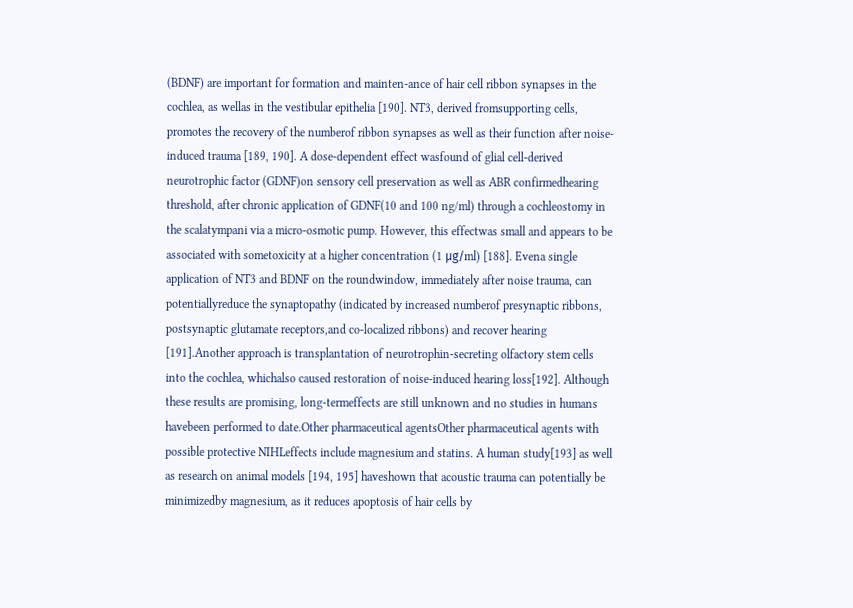(BDNF) are important for formation and mainten-ance of hair cell ribbon synapses in the cochlea, as wellas in the vestibular epithelia [190]. NT3, derived fromsupporting cells, promotes the recovery of the numberof ribbon synapses as well as their function after noise-induced trauma [189, 190]. A dose-dependent effect wasfound of glial cell-derived neurotrophic factor (GDNF)on sensory cell preservation as well as ABR confirmedhearing threshold, after chronic application of GDNF(10 and 100 ng/ml) through a cochleostomy in the scalatympani via a micro-osmotic pump. However, this effectwas small and appears to be associated with sometoxicity at a higher concentration (1 μg/ml) [188]. Evena single application of NT3 and BDNF on the roundwindow, immediately after noise trauma, can potentiallyreduce the synaptopathy (indicated by increased numberof presynaptic ribbons, postsynaptic glutamate receptors,and co-localized ribbons) and recover hearing [191].Another approach is transplantation of neurotrophin-secreting olfactory stem cells into the cochlea, whichalso caused restoration of noise-induced hearing loss[192]. Although these results are promising, long-termeffects are still unknown and no studies in humans havebeen performed to date.Other pharmaceutical agentsOther pharmaceutical agents with possible protective NIHLeffects include magnesium and statins. A human study[193] as well as research on animal models [194, 195] haveshown that acoustic trauma can potentially be minimizedby magnesium, as it reduces apoptosis of hair cells by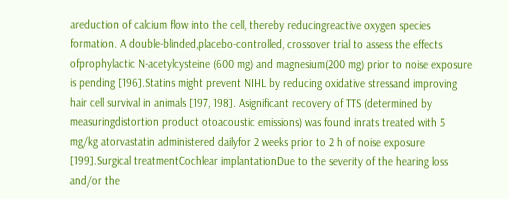areduction of calcium flow into the cell, thereby reducingreactive oxygen species formation. A double-blinded,placebo-controlled, crossover trial to assess the effects ofprophylactic N-acetylcysteine (600 mg) and magnesium(200 mg) prior to noise exposure is pending [196].Statins might prevent NIHL by reducing oxidative stressand improving hair cell survival in animals [197, 198]. Asignificant recovery of TTS (determined by measuringdistortion product otoacoustic emissions) was found inrats treated with 5 mg/kg atorvastatin administered dailyfor 2 weeks prior to 2 h of noise exposure [199].Surgical treatmentCochlear implantationDue to the severity of the hearing loss and/or the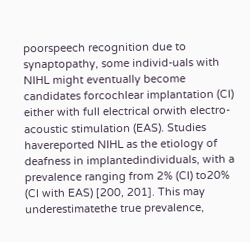poorspeech recognition due to synaptopathy, some individ-uals with NIHL might eventually become candidates forcochlear implantation (CI) either with full electrical orwith electro-acoustic stimulation (EAS). Studies havereported NIHL as the etiology of deafness in implantedindividuals, with a prevalence ranging from 2% (CI) to20% (CI with EAS) [200, 201]. This may underestimatethe true prevalence,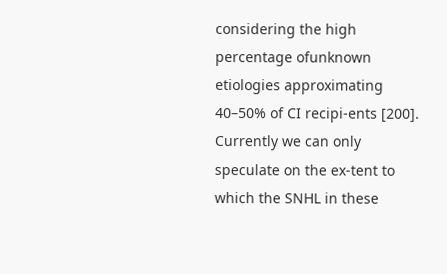considering the high percentage ofunknown etiologies approximating 40–50% of CI recipi-ents [200]. Currently we can only speculate on the ex-tent to which the SNHL in these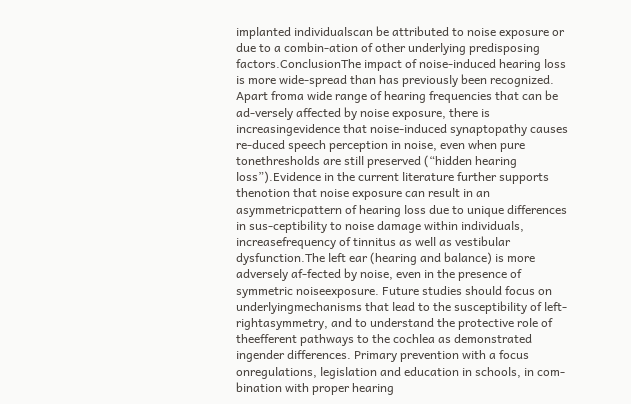implanted individualscan be attributed to noise exposure or due to a combin-ation of other underlying predisposing factors.ConclusionThe impact of noise-induced hearing loss is more wide-spread than has previously been recognized. Apart froma wide range of hearing frequencies that can be ad-versely affected by noise exposure, there is increasingevidence that noise-induced synaptopathy causes re-duced speech perception in noise, even when pure tonethresholds are still preserved (“hidden hearing loss”).Evidence in the current literature further supports thenotion that noise exposure can result in an asymmetricpattern of hearing loss due to unique differences in sus-ceptibility to noise damage within individuals, increasefrequency of tinnitus as well as vestibular dysfunction.The left ear (hearing and balance) is more adversely af-fected by noise, even in the presence of symmetric noiseexposure. Future studies should focus on underlyingmechanisms that lead to the susceptibility of left-rightasymmetry, and to understand the protective role of theefferent pathways to the cochlea as demonstrated ingender differences. Primary prevention with a focus onregulations, legislation and education in schools, in com-bination with proper hearing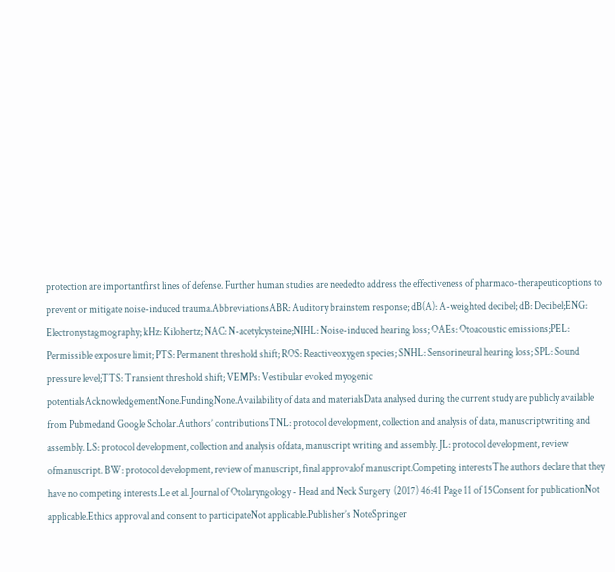protection are importantfirst lines of defense. Further human studies are neededto address the effectiveness of pharmaco-therapeuticoptions to prevent or mitigate noise-induced trauma.AbbreviationsABR: Auditory brainstem response; dB(A): A-weighted decibel; dB: Decibel;ENG: Electronystagmography; kHz: Kilohertz; NAC: N-acetylcysteine;NIHL: Noise-induced hearing loss; OAEs: Otoacoustic emissions;PEL: Permissible exposure limit; PTS: Permanent threshold shift; ROS: Reactiveoxygen species; SNHL: Sensorineural hearing loss; SPL: Sound pressure level;TTS: Transient threshold shift; VEMPs: Vestibular evoked myogenic potentialsAcknowledgementNone.FundingNone.Availability of data and materialsData analysed during the current study are publicly available from Pubmedand Google Scholar.Authors’ contributionsTNL: protocol development, collection and analysis of data, manuscriptwriting and assembly. LS: protocol development, collection and analysis ofdata, manuscript writing and assembly. JL: protocol development, review ofmanuscript. BW: protocol development, review of manuscript, final approvalof manuscript.Competing interestsThe authors declare that they have no competing interests.Le et al. Journal of Otolaryngology - Head and Neck Surgery  (2017) 46:41 Page 11 of 15Consent for publicationNot applicable.Ethics approval and consent to participateNot applicable.Publisher’s NoteSpringer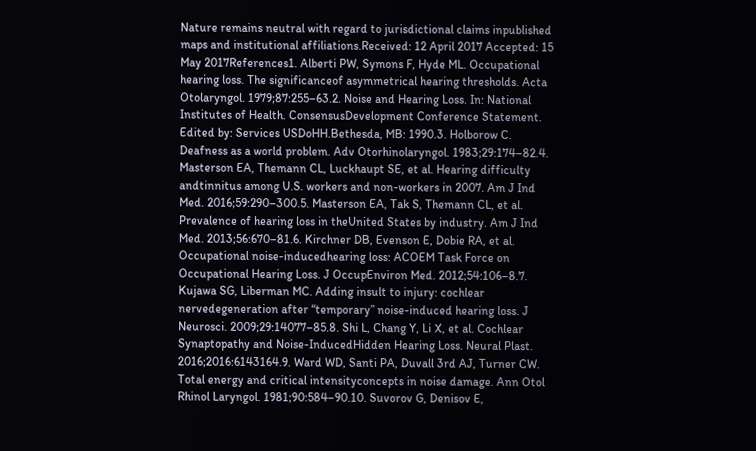Nature remains neutral with regard to jurisdictional claims inpublished maps and institutional affiliations.Received: 12 April 2017 Accepted: 15 May 2017References1. Alberti PW, Symons F, Hyde ML. Occupational hearing loss. The significanceof asymmetrical hearing thresholds. Acta Otolaryngol. 1979;87:255–63.2. Noise and Hearing Loss. In: National Institutes of Health. ConsensusDevelopment Conference Statement. Edited by: Services USDoHH.Bethesda, MB: 1990.3. Holborow C. Deafness as a world problem. Adv Otorhinolaryngol. 1983;29:174–82.4. Masterson EA, Themann CL, Luckhaupt SE, et al. Hearing difficulty andtinnitus among U.S. workers and non-workers in 2007. Am J Ind Med. 2016;59:290–300.5. Masterson EA, Tak S, Themann CL, et al. Prevalence of hearing loss in theUnited States by industry. Am J Ind Med. 2013;56:670–81.6. Kirchner DB, Evenson E, Dobie RA, et al. Occupational noise-inducedhearing loss: ACOEM Task Force on Occupational Hearing Loss. J OccupEnviron Med. 2012;54:106–8.7. Kujawa SG, Liberman MC. Adding insult to injury: cochlear nervedegeneration after “temporary” noise-induced hearing loss. J Neurosci. 2009;29:14077–85.8. Shi L, Chang Y, Li X, et al. Cochlear Synaptopathy and Noise-InducedHidden Hearing Loss. Neural Plast. 2016;2016:6143164.9. Ward WD, Santi PA, Duvall 3rd AJ, Turner CW. Total energy and critical intensityconcepts in noise damage. Ann Otol Rhinol Laryngol. 1981;90:584–90.10. Suvorov G, Denisov E,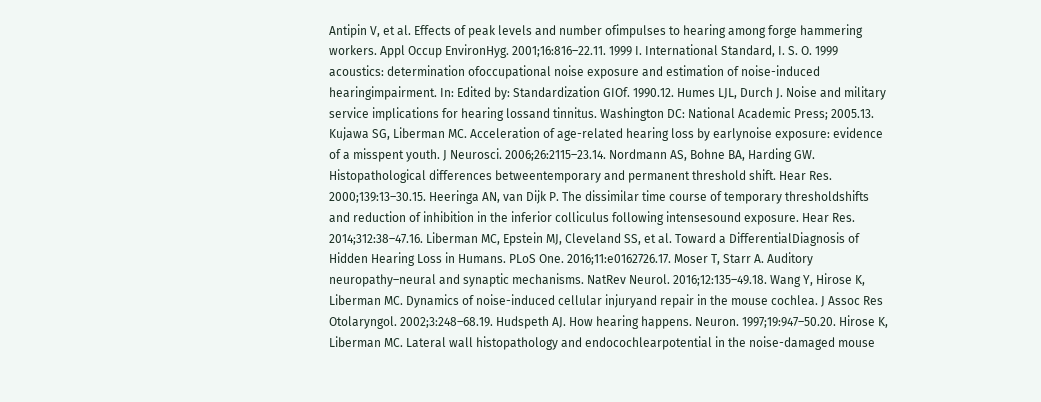Antipin V, et al. Effects of peak levels and number ofimpulses to hearing among forge hammering workers. Appl Occup EnvironHyg. 2001;16:816–22.11. 1999 I. International Standard, I. S. O. 1999 acoustics: determination ofoccupational noise exposure and estimation of noise-induced hearingimpairment. In: Edited by: Standardization GIOf. 1990.12. Humes LJL, Durch J. Noise and military service implications for hearing lossand tinnitus. Washington DC: National Academic Press; 2005.13. Kujawa SG, Liberman MC. Acceleration of age-related hearing loss by earlynoise exposure: evidence of a misspent youth. J Neurosci. 2006;26:2115–23.14. Nordmann AS, Bohne BA, Harding GW. Histopathological differences betweentemporary and permanent threshold shift. Hear Res. 2000;139:13–30.15. Heeringa AN, van Dijk P. The dissimilar time course of temporary thresholdshifts and reduction of inhibition in the inferior colliculus following intensesound exposure. Hear Res. 2014;312:38–47.16. Liberman MC, Epstein MJ, Cleveland SS, et al. Toward a DifferentialDiagnosis of Hidden Hearing Loss in Humans. PLoS One. 2016;11:e0162726.17. Moser T, Starr A. Auditory neuropathy–neural and synaptic mechanisms. NatRev Neurol. 2016;12:135–49.18. Wang Y, Hirose K, Liberman MC. Dynamics of noise-induced cellular injuryand repair in the mouse cochlea. J Assoc Res Otolaryngol. 2002;3:248–68.19. Hudspeth AJ. How hearing happens. Neuron. 1997;19:947–50.20. Hirose K, Liberman MC. Lateral wall histopathology and endocochlearpotential in the noise-damaged mouse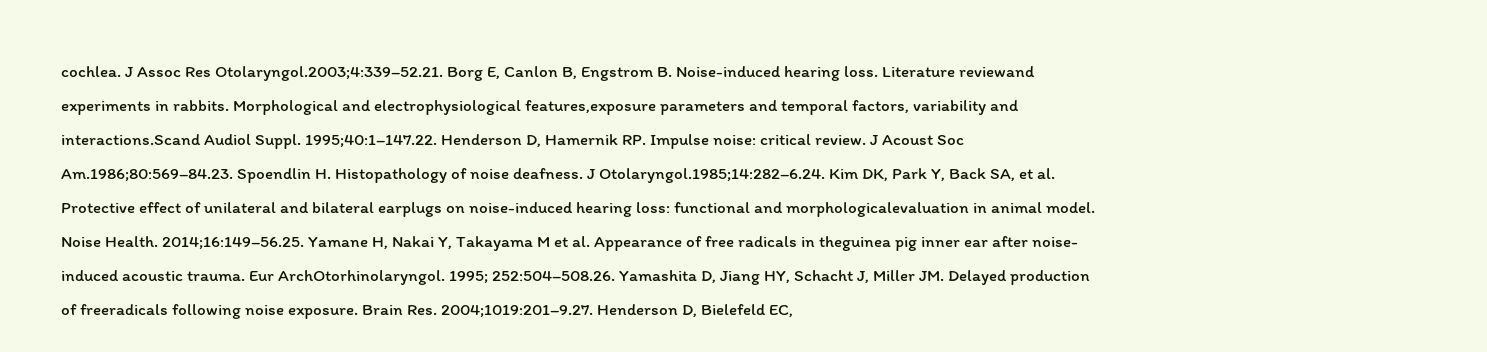cochlea. J Assoc Res Otolaryngol.2003;4:339–52.21. Borg E, Canlon B, Engstrom B. Noise-induced hearing loss. Literature reviewand experiments in rabbits. Morphological and electrophysiological features,exposure parameters and temporal factors, variability and interactions.Scand Audiol Suppl. 1995;40:1–147.22. Henderson D, Hamernik RP. Impulse noise: critical review. J Acoust Soc Am.1986;80:569–84.23. Spoendlin H. Histopathology of noise deafness. J Otolaryngol.1985;14:282–6.24. Kim DK, Park Y, Back SA, et al. Protective effect of unilateral and bilateral earplugs on noise-induced hearing loss: functional and morphologicalevaluation in animal model. Noise Health. 2014;16:149–56.25. Yamane H, Nakai Y, Takayama M et al. Appearance of free radicals in theguinea pig inner ear after noise-induced acoustic trauma. Eur ArchOtorhinolaryngol. 1995; 252:504–508.26. Yamashita D, Jiang HY, Schacht J, Miller JM. Delayed production of freeradicals following noise exposure. Brain Res. 2004;1019:201–9.27. Henderson D, Bielefeld EC,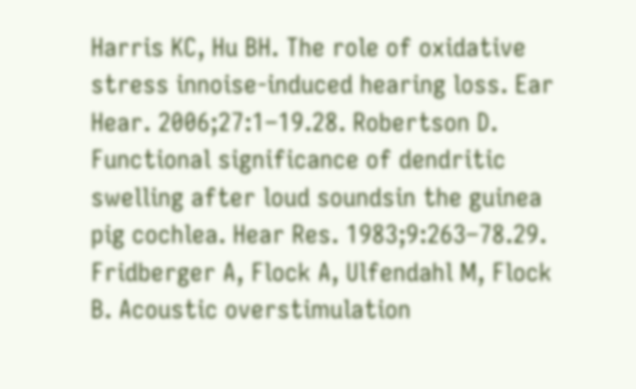Harris KC, Hu BH. The role of oxidative stress innoise-induced hearing loss. Ear Hear. 2006;27:1–19.28. Robertson D. Functional significance of dendritic swelling after loud soundsin the guinea pig cochlea. Hear Res. 1983;9:263–78.29. Fridberger A, Flock A, Ulfendahl M, Flock B. Acoustic overstimulation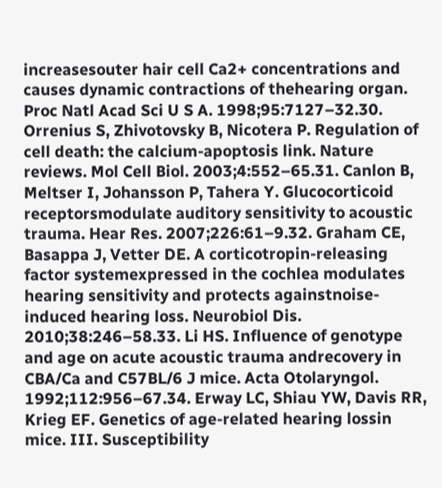increasesouter hair cell Ca2+ concentrations and causes dynamic contractions of thehearing organ. Proc Natl Acad Sci U S A. 1998;95:7127–32.30. Orrenius S, Zhivotovsky B, Nicotera P. Regulation of cell death: the calcium-apoptosis link. Nature reviews. Mol Cell Biol. 2003;4:552–65.31. Canlon B, Meltser I, Johansson P, Tahera Y. Glucocorticoid receptorsmodulate auditory sensitivity to acoustic trauma. Hear Res. 2007;226:61–9.32. Graham CE, Basappa J, Vetter DE. A corticotropin-releasing factor systemexpressed in the cochlea modulates hearing sensitivity and protects againstnoise-induced hearing loss. Neurobiol Dis. 2010;38:246–58.33. Li HS. Influence of genotype and age on acute acoustic trauma andrecovery in CBA/Ca and C57BL/6 J mice. Acta Otolaryngol. 1992;112:956–67.34. Erway LC, Shiau YW, Davis RR, Krieg EF. Genetics of age-related hearing lossin mice. III. Susceptibility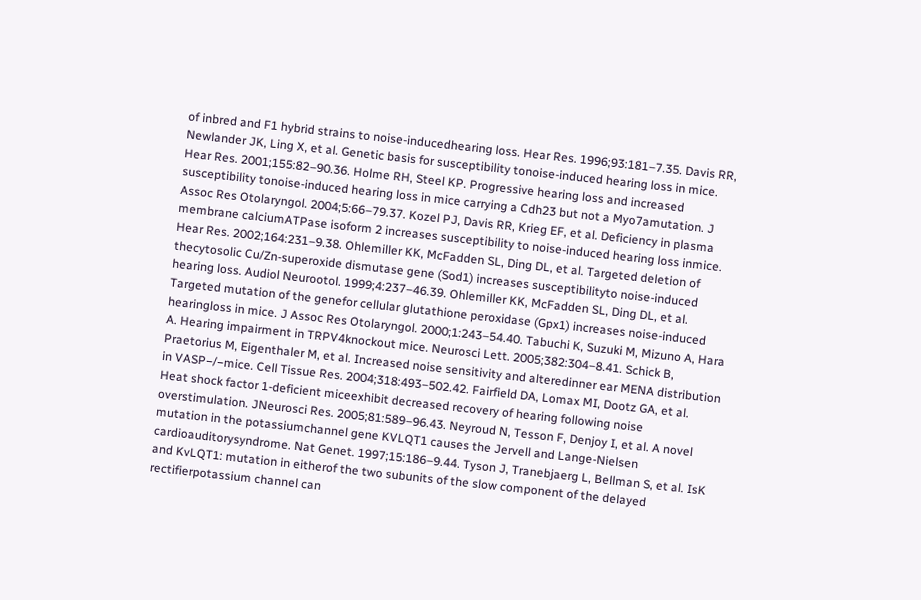of inbred and F1 hybrid strains to noise-inducedhearing loss. Hear Res. 1996;93:181–7.35. Davis RR, Newlander JK, Ling X, et al. Genetic basis for susceptibility tonoise-induced hearing loss in mice. Hear Res. 2001;155:82–90.36. Holme RH, Steel KP. Progressive hearing loss and increased susceptibility tonoise-induced hearing loss in mice carrying a Cdh23 but not a Myo7amutation. J Assoc Res Otolaryngol. 2004;5:66–79.37. Kozel PJ, Davis RR, Krieg EF, et al. Deficiency in plasma membrane calciumATPase isoform 2 increases susceptibility to noise-induced hearing loss inmice. Hear Res. 2002;164:231–9.38. Ohlemiller KK, McFadden SL, Ding DL, et al. Targeted deletion of thecytosolic Cu/Zn-superoxide dismutase gene (Sod1) increases susceptibilityto noise-induced hearing loss. Audiol Neurootol. 1999;4:237–46.39. Ohlemiller KK, McFadden SL, Ding DL, et al. Targeted mutation of the genefor cellular glutathione peroxidase (Gpx1) increases noise-induced hearingloss in mice. J Assoc Res Otolaryngol. 2000;1:243–54.40. Tabuchi K, Suzuki M, Mizuno A, Hara A. Hearing impairment in TRPV4knockout mice. Neurosci Lett. 2005;382:304–8.41. Schick B, Praetorius M, Eigenthaler M, et al. Increased noise sensitivity and alteredinner ear MENA distribution in VASP−/−mice. Cell Tissue Res. 2004;318:493–502.42. Fairfield DA, Lomax MI, Dootz GA, et al. Heat shock factor 1-deficient miceexhibit decreased recovery of hearing following noise overstimulation. JNeurosci Res. 2005;81:589–96.43. Neyroud N, Tesson F, Denjoy I, et al. A novel mutation in the potassiumchannel gene KVLQT1 causes the Jervell and Lange-Nielsen cardioauditorysyndrome. Nat Genet. 1997;15:186–9.44. Tyson J, Tranebjaerg L, Bellman S, et al. IsK and KvLQT1: mutation in eitherof the two subunits of the slow component of the delayed rectifierpotassium channel can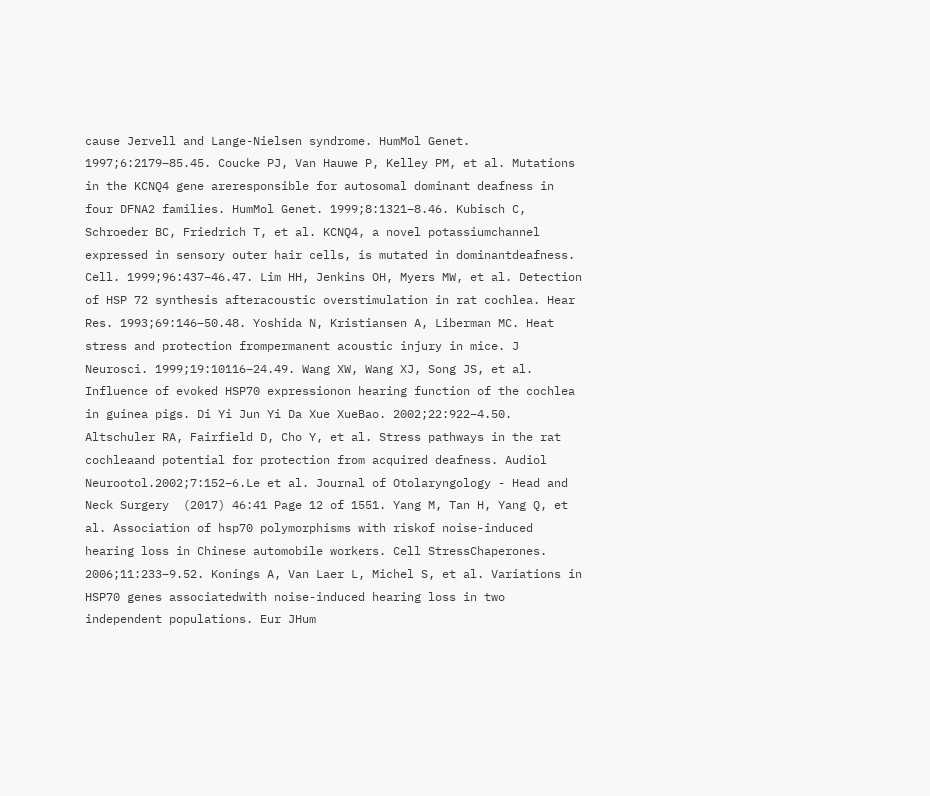cause Jervell and Lange-Nielsen syndrome. HumMol Genet. 1997;6:2179–85.45. Coucke PJ, Van Hauwe P, Kelley PM, et al. Mutations in the KCNQ4 gene areresponsible for autosomal dominant deafness in four DFNA2 families. HumMol Genet. 1999;8:1321–8.46. Kubisch C, Schroeder BC, Friedrich T, et al. KCNQ4, a novel potassiumchannel expressed in sensory outer hair cells, is mutated in dominantdeafness. Cell. 1999;96:437–46.47. Lim HH, Jenkins OH, Myers MW, et al. Detection of HSP 72 synthesis afteracoustic overstimulation in rat cochlea. Hear Res. 1993;69:146–50.48. Yoshida N, Kristiansen A, Liberman MC. Heat stress and protection frompermanent acoustic injury in mice. J Neurosci. 1999;19:10116–24.49. Wang XW, Wang XJ, Song JS, et al. Influence of evoked HSP70 expressionon hearing function of the cochlea in guinea pigs. Di Yi Jun Yi Da Xue XueBao. 2002;22:922–4.50. Altschuler RA, Fairfield D, Cho Y, et al. Stress pathways in the rat cochleaand potential for protection from acquired deafness. Audiol Neurootol.2002;7:152–6.Le et al. Journal of Otolaryngology - Head and Neck Surgery  (2017) 46:41 Page 12 of 1551. Yang M, Tan H, Yang Q, et al. Association of hsp70 polymorphisms with riskof noise-induced hearing loss in Chinese automobile workers. Cell StressChaperones. 2006;11:233–9.52. Konings A, Van Laer L, Michel S, et al. Variations in HSP70 genes associatedwith noise-induced hearing loss in two independent populations. Eur JHum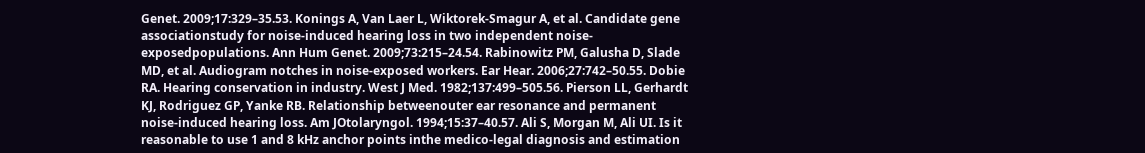Genet. 2009;17:329–35.53. Konings A, Van Laer L, Wiktorek-Smagur A, et al. Candidate gene associationstudy for noise-induced hearing loss in two independent noise-exposedpopulations. Ann Hum Genet. 2009;73:215–24.54. Rabinowitz PM, Galusha D, Slade MD, et al. Audiogram notches in noise-exposed workers. Ear Hear. 2006;27:742–50.55. Dobie RA. Hearing conservation in industry. West J Med. 1982;137:499–505.56. Pierson LL, Gerhardt KJ, Rodriguez GP, Yanke RB. Relationship betweenouter ear resonance and permanent noise-induced hearing loss. Am JOtolaryngol. 1994;15:37–40.57. Ali S, Morgan M, Ali UI. Is it reasonable to use 1 and 8 kHz anchor points inthe medico-legal diagnosis and estimation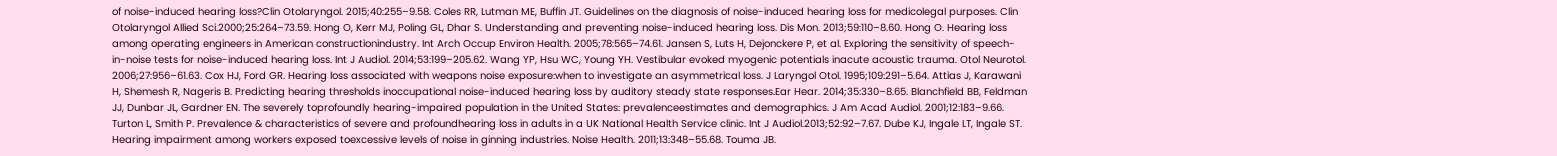of noise-induced hearing loss?Clin Otolaryngol. 2015;40:255–9.58. Coles RR, Lutman ME, Buffin JT. Guidelines on the diagnosis of noise-induced hearing loss for medicolegal purposes. Clin Otolaryngol Allied Sci.2000;25:264–73.59. Hong O, Kerr MJ, Poling GL, Dhar S. Understanding and preventing noise-induced hearing loss. Dis Mon. 2013;59:110–8.60. Hong O. Hearing loss among operating engineers in American constructionindustry. Int Arch Occup Environ Health. 2005;78:565–74.61. Jansen S, Luts H, Dejonckere P, et al. Exploring the sensitivity of speech-in-noise tests for noise-induced hearing loss. Int J Audiol. 2014;53:199–205.62. Wang YP, Hsu WC, Young YH. Vestibular evoked myogenic potentials inacute acoustic trauma. Otol Neurotol. 2006;27:956–61.63. Cox HJ, Ford GR. Hearing loss associated with weapons noise exposure:when to investigate an asymmetrical loss. J Laryngol Otol. 1995;109:291–5.64. Attias J, Karawani H, Shemesh R, Nageris B. Predicting hearing thresholds inoccupational noise-induced hearing loss by auditory steady state responses.Ear Hear. 2014;35:330–8.65. Blanchfield BB, Feldman JJ, Dunbar JL, Gardner EN. The severely toprofoundly hearing-impaired population in the United States: prevalenceestimates and demographics. J Am Acad Audiol. 2001;12:183–9.66. Turton L, Smith P. Prevalence & characteristics of severe and profoundhearing loss in adults in a UK National Health Service clinic. Int J Audiol.2013;52:92–7.67. Dube KJ, Ingale LT, Ingale ST. Hearing impairment among workers exposed toexcessive levels of noise in ginning industries. Noise Health. 2011;13:348–55.68. Touma JB.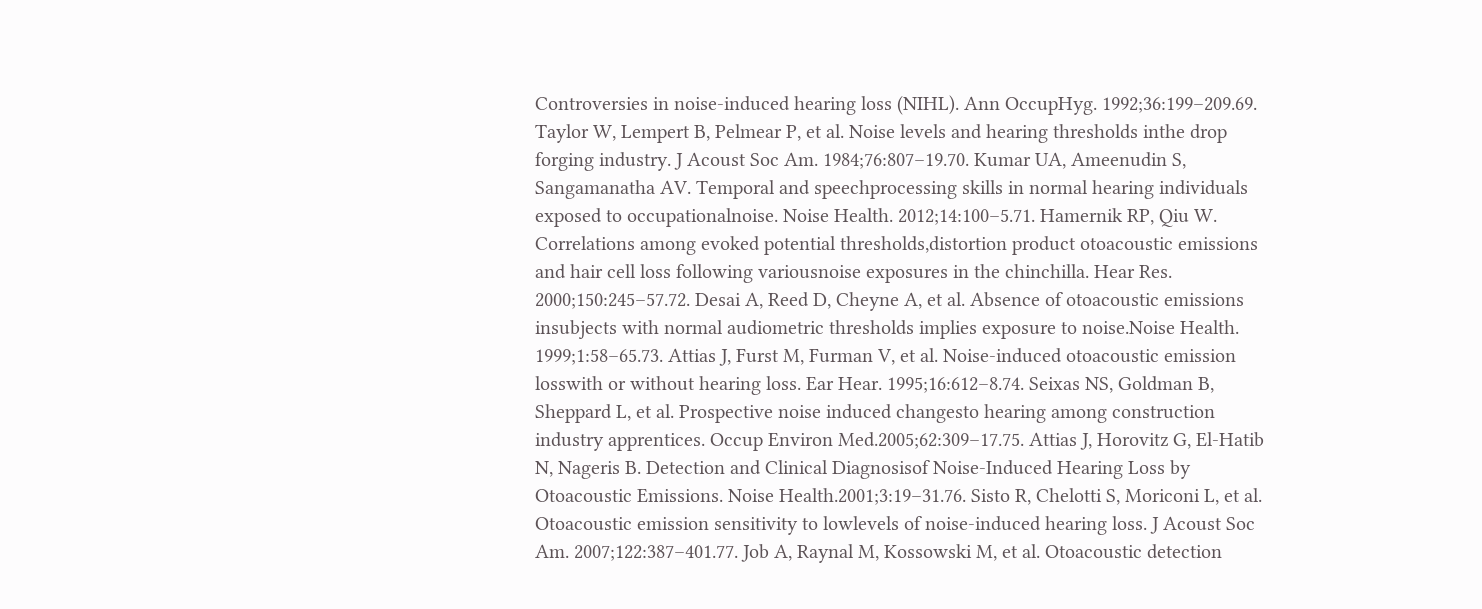Controversies in noise-induced hearing loss (NIHL). Ann OccupHyg. 1992;36:199–209.69. Taylor W, Lempert B, Pelmear P, et al. Noise levels and hearing thresholds inthe drop forging industry. J Acoust Soc Am. 1984;76:807–19.70. Kumar UA, Ameenudin S, Sangamanatha AV. Temporal and speechprocessing skills in normal hearing individuals exposed to occupationalnoise. Noise Health. 2012;14:100–5.71. Hamernik RP, Qiu W. Correlations among evoked potential thresholds,distortion product otoacoustic emissions and hair cell loss following variousnoise exposures in the chinchilla. Hear Res. 2000;150:245–57.72. Desai A, Reed D, Cheyne A, et al. Absence of otoacoustic emissions insubjects with normal audiometric thresholds implies exposure to noise.Noise Health. 1999;1:58–65.73. Attias J, Furst M, Furman V, et al. Noise-induced otoacoustic emission losswith or without hearing loss. Ear Hear. 1995;16:612–8.74. Seixas NS, Goldman B, Sheppard L, et al. Prospective noise induced changesto hearing among construction industry apprentices. Occup Environ Med.2005;62:309–17.75. Attias J, Horovitz G, El-Hatib N, Nageris B. Detection and Clinical Diagnosisof Noise-Induced Hearing Loss by Otoacoustic Emissions. Noise Health.2001;3:19–31.76. Sisto R, Chelotti S, Moriconi L, et al. Otoacoustic emission sensitivity to lowlevels of noise-induced hearing loss. J Acoust Soc Am. 2007;122:387–401.77. Job A, Raynal M, Kossowski M, et al. Otoacoustic detection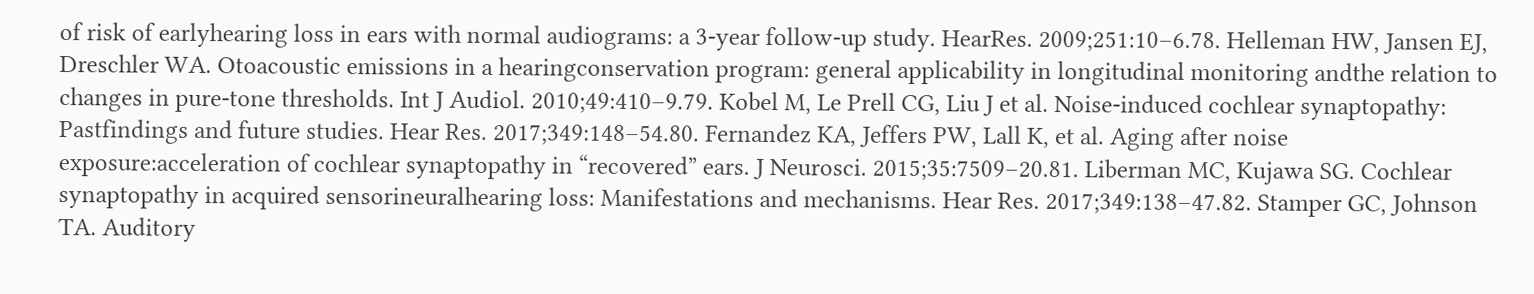of risk of earlyhearing loss in ears with normal audiograms: a 3-year follow-up study. HearRes. 2009;251:10–6.78. Helleman HW, Jansen EJ, Dreschler WA. Otoacoustic emissions in a hearingconservation program: general applicability in longitudinal monitoring andthe relation to changes in pure-tone thresholds. Int J Audiol. 2010;49:410–9.79. Kobel M, Le Prell CG, Liu J et al. Noise-induced cochlear synaptopathy: Pastfindings and future studies. Hear Res. 2017;349:148–54.80. Fernandez KA, Jeffers PW, Lall K, et al. Aging after noise exposure:acceleration of cochlear synaptopathy in “recovered” ears. J Neurosci. 2015;35:7509–20.81. Liberman MC, Kujawa SG. Cochlear synaptopathy in acquired sensorineuralhearing loss: Manifestations and mechanisms. Hear Res. 2017;349:138–47.82. Stamper GC, Johnson TA. Auditory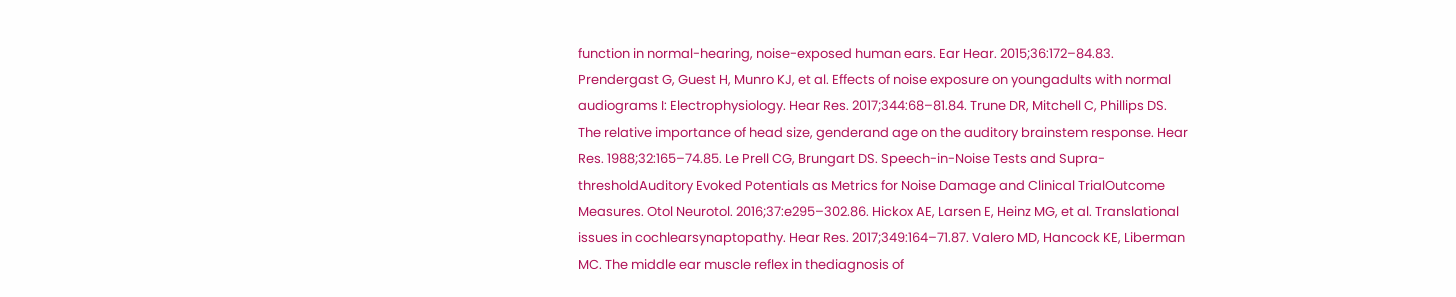function in normal-hearing, noise-exposed human ears. Ear Hear. 2015;36:172–84.83. Prendergast G, Guest H, Munro KJ, et al. Effects of noise exposure on youngadults with normal audiograms I: Electrophysiology. Hear Res. 2017;344:68–81.84. Trune DR, Mitchell C, Phillips DS. The relative importance of head size, genderand age on the auditory brainstem response. Hear Res. 1988;32:165–74.85. Le Prell CG, Brungart DS. Speech-in-Noise Tests and Supra-thresholdAuditory Evoked Potentials as Metrics for Noise Damage and Clinical TrialOutcome Measures. Otol Neurotol. 2016;37:e295–302.86. Hickox AE, Larsen E, Heinz MG, et al. Translational issues in cochlearsynaptopathy. Hear Res. 2017;349:164–71.87. Valero MD, Hancock KE, Liberman MC. The middle ear muscle reflex in thediagnosis of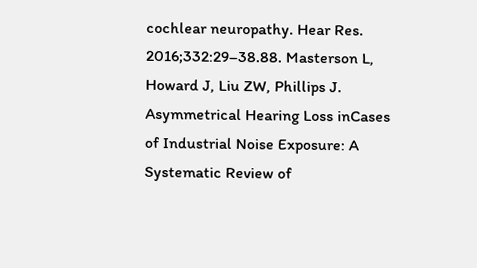cochlear neuropathy. Hear Res. 2016;332:29–38.88. Masterson L, Howard J, Liu ZW, Phillips J. Asymmetrical Hearing Loss inCases of Industrial Noise Exposure: A Systematic Review of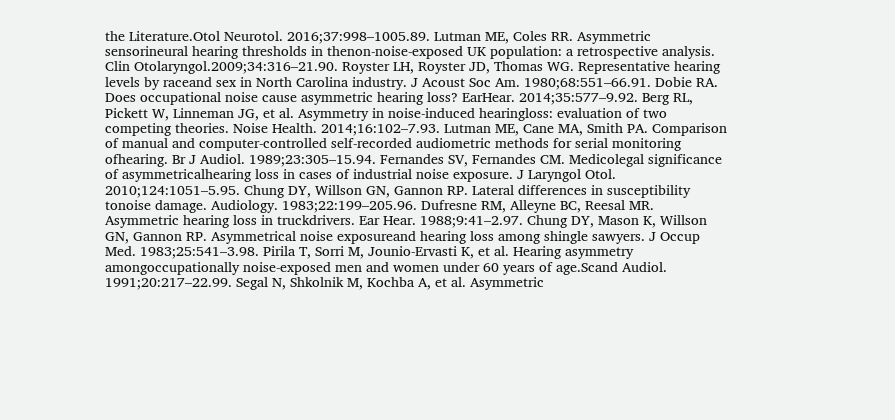the Literature.Otol Neurotol. 2016;37:998–1005.89. Lutman ME, Coles RR. Asymmetric sensorineural hearing thresholds in thenon-noise-exposed UK population: a retrospective analysis. Clin Otolaryngol.2009;34:316–21.90. Royster LH, Royster JD, Thomas WG. Representative hearing levels by raceand sex in North Carolina industry. J Acoust Soc Am. 1980;68:551–66.91. Dobie RA. Does occupational noise cause asymmetric hearing loss? EarHear. 2014;35:577–9.92. Berg RL, Pickett W, Linneman JG, et al. Asymmetry in noise-induced hearingloss: evaluation of two competing theories. Noise Health. 2014;16:102–7.93. Lutman ME, Cane MA, Smith PA. Comparison of manual and computer-controlled self-recorded audiometric methods for serial monitoring ofhearing. Br J Audiol. 1989;23:305–15.94. Fernandes SV, Fernandes CM. Medicolegal significance of asymmetricalhearing loss in cases of industrial noise exposure. J Laryngol Otol. 2010;124:1051–5.95. Chung DY, Willson GN, Gannon RP. Lateral differences in susceptibility tonoise damage. Audiology. 1983;22:199–205.96. Dufresne RM, Alleyne BC, Reesal MR. Asymmetric hearing loss in truckdrivers. Ear Hear. 1988;9:41–2.97. Chung DY, Mason K, Willson GN, Gannon RP. Asymmetrical noise exposureand hearing loss among shingle sawyers. J Occup Med. 1983;25:541–3.98. Pirila T, Sorri M, Jounio-Ervasti K, et al. Hearing asymmetry amongoccupationally noise-exposed men and women under 60 years of age.Scand Audiol. 1991;20:217–22.99. Segal N, Shkolnik M, Kochba A, et al. Asymmetric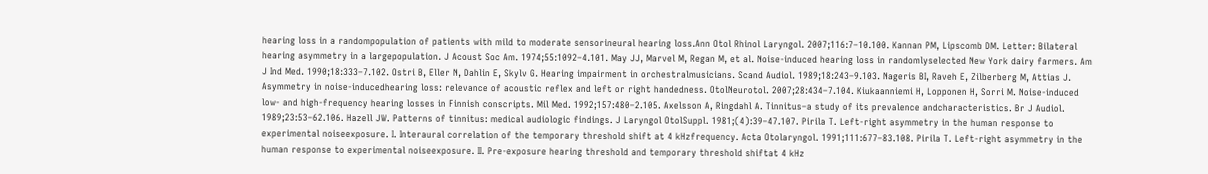hearing loss in a randompopulation of patients with mild to moderate sensorineural hearing loss.Ann Otol Rhinol Laryngol. 2007;116:7–10.100. Kannan PM, Lipscomb DM. Letter: Bilateral hearing asymmetry in a largepopulation. J Acoust Soc Am. 1974;55:1092–4.101. May JJ, Marvel M, Regan M, et al. Noise-induced hearing loss in randomlyselected New York dairy farmers. Am J Ind Med. 1990;18:333–7.102. Ostri B, Eller N, Dahlin E, Skylv G. Hearing impairment in orchestralmusicians. Scand Audiol. 1989;18:243–9.103. Nageris BI, Raveh E, Zilberberg M, Attias J. Asymmetry in noise-inducedhearing loss: relevance of acoustic reflex and left or right handedness. OtolNeurotol. 2007;28:434–7.104. Kiukaanniemi H, Lopponen H, Sorri M. Noise-induced low- and high-frequency hearing losses in Finnish conscripts. Mil Med. 1992;157:480–2.105. Axelsson A, Ringdahl A. Tinnitus–a study of its prevalence andcharacteristics. Br J Audiol. 1989;23:53–62.106. Hazell JW. Patterns of tinnitus: medical audiologic findings. J Laryngol OtolSuppl. 1981;(4):39–47.107. Pirila T. Left-right asymmetry in the human response to experimental noiseexposure. I. Interaural correlation of the temporary threshold shift at 4 kHzfrequency. Acta Otolaryngol. 1991;111:677–83.108. Pirila T. Left-right asymmetry in the human response to experimental noiseexposure. II. Pre-exposure hearing threshold and temporary threshold shiftat 4 kHz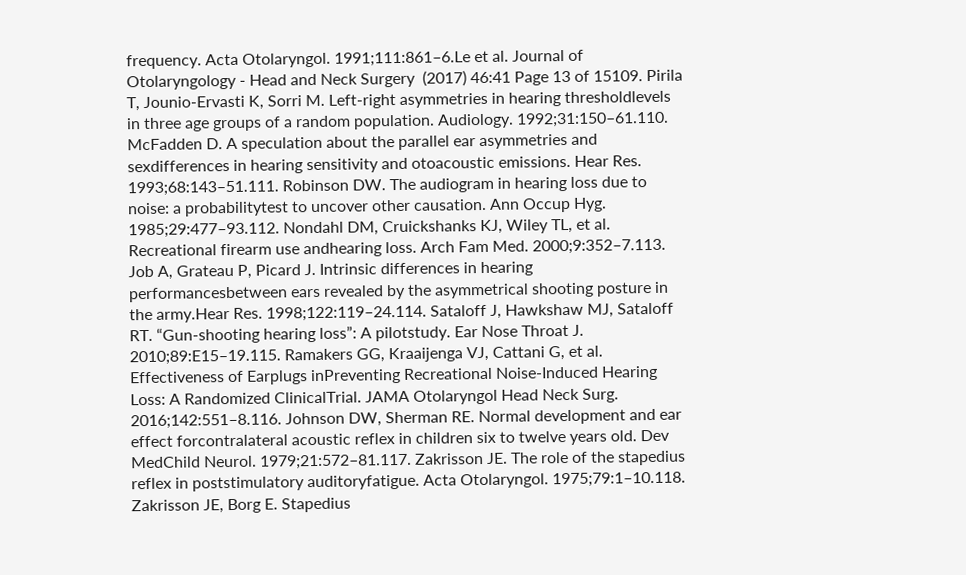frequency. Acta Otolaryngol. 1991;111:861–6.Le et al. Journal of Otolaryngology - Head and Neck Surgery  (2017) 46:41 Page 13 of 15109. Pirila T, Jounio-Ervasti K, Sorri M. Left-right asymmetries in hearing thresholdlevels in three age groups of a random population. Audiology. 1992;31:150–61.110. McFadden D. A speculation about the parallel ear asymmetries and sexdifferences in hearing sensitivity and otoacoustic emissions. Hear Res. 1993;68:143–51.111. Robinson DW. The audiogram in hearing loss due to noise: a probabilitytest to uncover other causation. Ann Occup Hyg. 1985;29:477–93.112. Nondahl DM, Cruickshanks KJ, Wiley TL, et al. Recreational firearm use andhearing loss. Arch Fam Med. 2000;9:352–7.113. Job A, Grateau P, Picard J. Intrinsic differences in hearing performancesbetween ears revealed by the asymmetrical shooting posture in the army.Hear Res. 1998;122:119–24.114. Sataloff J, Hawkshaw MJ, Sataloff RT. “Gun-shooting hearing loss”: A pilotstudy. Ear Nose Throat J. 2010;89:E15–19.115. Ramakers GG, Kraaijenga VJ, Cattani G, et al. Effectiveness of Earplugs inPreventing Recreational Noise-Induced Hearing Loss: A Randomized ClinicalTrial. JAMA Otolaryngol Head Neck Surg. 2016;142:551–8.116. Johnson DW, Sherman RE. Normal development and ear effect forcontralateral acoustic reflex in children six to twelve years old. Dev MedChild Neurol. 1979;21:572–81.117. Zakrisson JE. The role of the stapedius reflex in poststimulatory auditoryfatigue. Acta Otolaryngol. 1975;79:1–10.118. Zakrisson JE, Borg E. Stapedius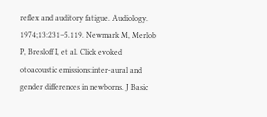reflex and auditory fatigue. Audiology. 1974;13:231–5.119. Newmark M, Merlob P, Bresloff I, et al. Click evoked otoacoustic emissions:inter-aural and gender differences in newborns. J Basic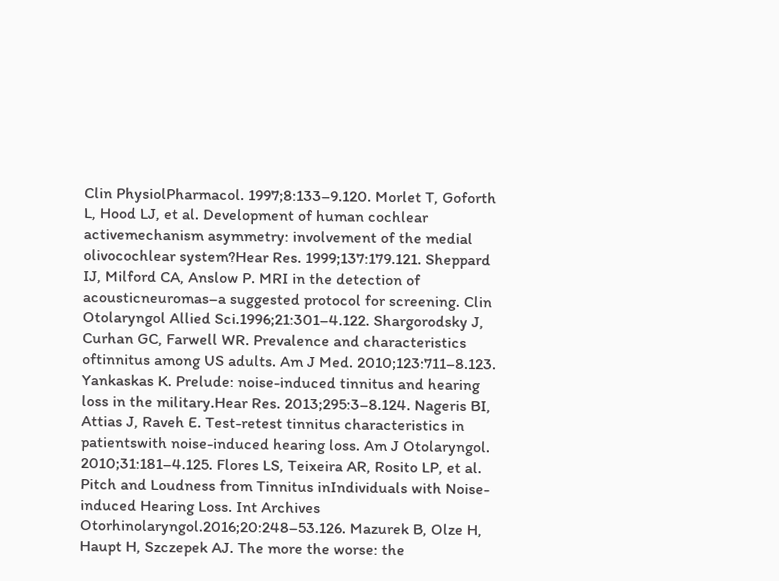Clin PhysiolPharmacol. 1997;8:133–9.120. Morlet T, Goforth L, Hood LJ, et al. Development of human cochlear activemechanism asymmetry: involvement of the medial olivocochlear system?Hear Res. 1999;137:179.121. Sheppard IJ, Milford CA, Anslow P. MRI in the detection of acousticneuromas–a suggested protocol for screening. Clin Otolaryngol Allied Sci.1996;21:301–4.122. Shargorodsky J, Curhan GC, Farwell WR. Prevalence and characteristics oftinnitus among US adults. Am J Med. 2010;123:711–8.123. Yankaskas K. Prelude: noise-induced tinnitus and hearing loss in the military.Hear Res. 2013;295:3–8.124. Nageris BI, Attias J, Raveh E. Test-retest tinnitus characteristics in patientswith noise-induced hearing loss. Am J Otolaryngol. 2010;31:181–4.125. Flores LS, Teixeira AR, Rosito LP, et al. Pitch and Loudness from Tinnitus inIndividuals with Noise-induced Hearing Loss. Int Archives Otorhinolaryngol.2016;20:248–53.126. Mazurek B, Olze H, Haupt H, Szczepek AJ. The more the worse: the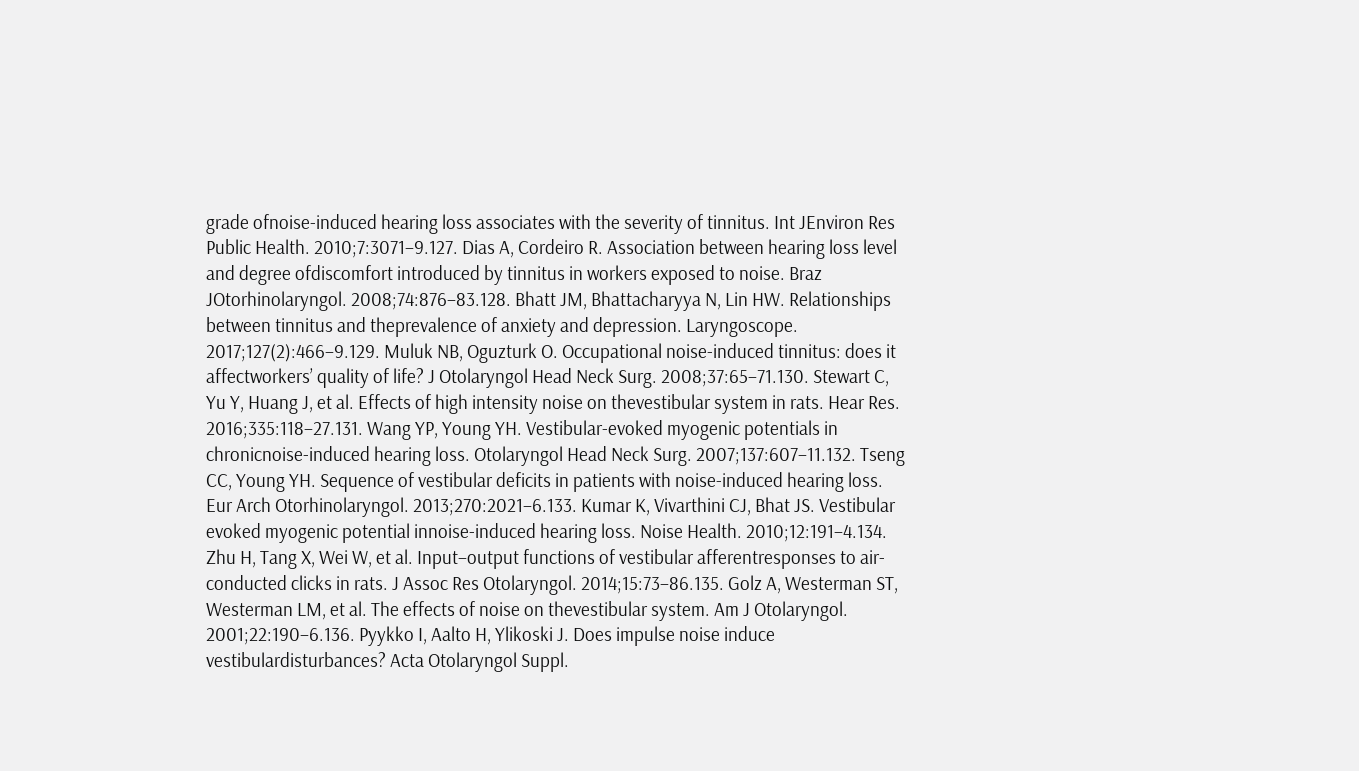grade ofnoise-induced hearing loss associates with the severity of tinnitus. Int JEnviron Res Public Health. 2010;7:3071–9.127. Dias A, Cordeiro R. Association between hearing loss level and degree ofdiscomfort introduced by tinnitus in workers exposed to noise. Braz JOtorhinolaryngol. 2008;74:876–83.128. Bhatt JM, Bhattacharyya N, Lin HW. Relationships between tinnitus and theprevalence of anxiety and depression. Laryngoscope. 2017;127(2):466–9.129. Muluk NB, Oguzturk O. Occupational noise-induced tinnitus: does it affectworkers’ quality of life? J Otolaryngol Head Neck Surg. 2008;37:65–71.130. Stewart C, Yu Y, Huang J, et al. Effects of high intensity noise on thevestibular system in rats. Hear Res. 2016;335:118–27.131. Wang YP, Young YH. Vestibular-evoked myogenic potentials in chronicnoise-induced hearing loss. Otolaryngol Head Neck Surg. 2007;137:607–11.132. Tseng CC, Young YH. Sequence of vestibular deficits in patients with noise-induced hearing loss. Eur Arch Otorhinolaryngol. 2013;270:2021–6.133. Kumar K, Vivarthini CJ, Bhat JS. Vestibular evoked myogenic potential innoise-induced hearing loss. Noise Health. 2010;12:191–4.134. Zhu H, Tang X, Wei W, et al. Input–output functions of vestibular afferentresponses to air-conducted clicks in rats. J Assoc Res Otolaryngol. 2014;15:73–86.135. Golz A, Westerman ST, Westerman LM, et al. The effects of noise on thevestibular system. Am J Otolaryngol. 2001;22:190–6.136. Pyykko I, Aalto H, Ylikoski J. Does impulse noise induce vestibulardisturbances? Acta Otolaryngol Suppl.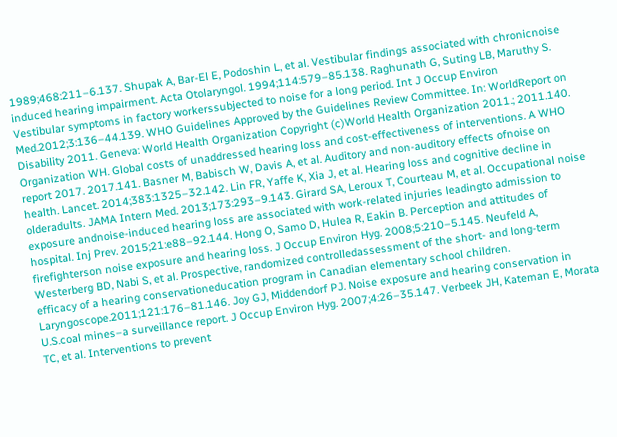1989;468:211–6.137. Shupak A, Bar-El E, Podoshin L, et al. Vestibular findings associated with chronicnoise induced hearing impairment. Acta Otolaryngol. 1994;114:579–85.138. Raghunath G, Suting LB, Maruthy S. Vestibular symptoms in factory workerssubjected to noise for a long period. Int J Occup Environ Med.2012;3:136–44.139. WHO Guidelines Approved by the Guidelines Review Committee. In: WorldReport on Disability 2011. Geneva: World Health Organization Copyright (c)World Health Organization 2011.; 2011.140. Organization WH. Global costs of unaddressed hearing loss and cost-effectiveness of interventions. A WHO report 2017. 2017.141. Basner M, Babisch W, Davis A, et al. Auditory and non-auditory effects ofnoise on health. Lancet. 2014;383:1325–32.142. Lin FR, Yaffe K, Xia J, et al. Hearing loss and cognitive decline in olderadults. JAMA Intern Med. 2013;173:293–9.143. Girard SA, Leroux T, Courteau M, et al. Occupational noise exposure andnoise-induced hearing loss are associated with work-related injuries leadingto admission to hospital. Inj Prev. 2015;21:e88–92.144. Hong O, Samo D, Hulea R, Eakin B. Perception and attitudes of firefighterson noise exposure and hearing loss. J Occup Environ Hyg. 2008;5:210–5.145. Neufeld A, Westerberg BD, Nabi S, et al. Prospective, randomized controlledassessment of the short- and long-term efficacy of a hearing conservationeducation program in Canadian elementary school children. Laryngoscope.2011;121:176–81.146. Joy GJ, Middendorf PJ. Noise exposure and hearing conservation in U.S.coal mines–a surveillance report. J Occup Environ Hyg. 2007;4:26–35.147. Verbeek JH, Kateman E, Morata TC, et al. Interventions to prevent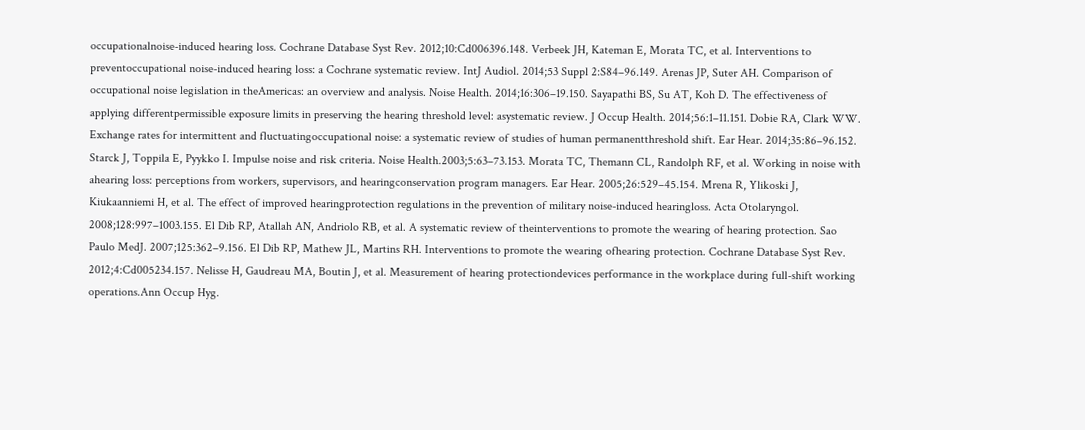occupationalnoise-induced hearing loss. Cochrane Database Syst Rev. 2012;10:Cd006396.148. Verbeek JH, Kateman E, Morata TC, et al. Interventions to preventoccupational noise-induced hearing loss: a Cochrane systematic review. IntJ Audiol. 2014;53 Suppl 2:S84–96.149. Arenas JP, Suter AH. Comparison of occupational noise legislation in theAmericas: an overview and analysis. Noise Health. 2014;16:306–19.150. Sayapathi BS, Su AT, Koh D. The effectiveness of applying differentpermissible exposure limits in preserving the hearing threshold level: asystematic review. J Occup Health. 2014;56:1–11.151. Dobie RA, Clark WW. Exchange rates for intermittent and fluctuatingoccupational noise: a systematic review of studies of human permanentthreshold shift. Ear Hear. 2014;35:86–96.152. Starck J, Toppila E, Pyykko I. Impulse noise and risk criteria. Noise Health.2003;5:63–73.153. Morata TC, Themann CL, Randolph RF, et al. Working in noise with ahearing loss: perceptions from workers, supervisors, and hearingconservation program managers. Ear Hear. 2005;26:529–45.154. Mrena R, Ylikoski J, Kiukaanniemi H, et al. The effect of improved hearingprotection regulations in the prevention of military noise-induced hearingloss. Acta Otolaryngol. 2008;128:997–1003.155. El Dib RP, Atallah AN, Andriolo RB, et al. A systematic review of theinterventions to promote the wearing of hearing protection. Sao Paulo MedJ. 2007;125:362–9.156. El Dib RP, Mathew JL, Martins RH. Interventions to promote the wearing ofhearing protection. Cochrane Database Syst Rev. 2012;4:Cd005234.157. Nelisse H, Gaudreau MA, Boutin J, et al. Measurement of hearing protectiondevices performance in the workplace during full-shift working operations.Ann Occup Hyg.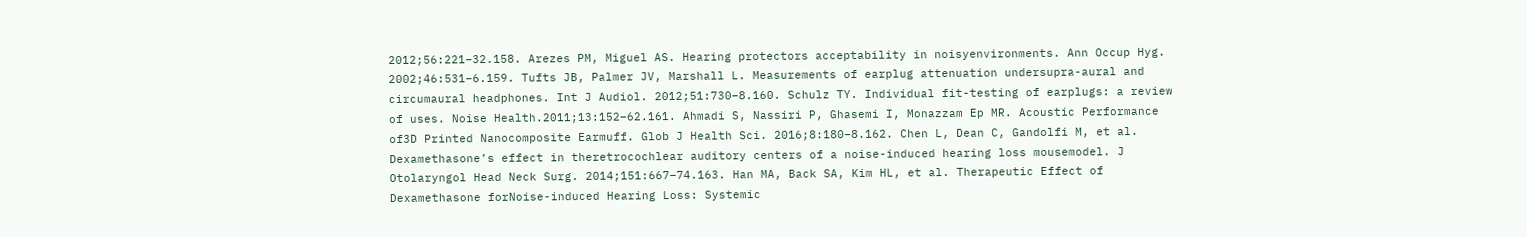2012;56:221–32.158. Arezes PM, Miguel AS. Hearing protectors acceptability in noisyenvironments. Ann Occup Hyg. 2002;46:531–6.159. Tufts JB, Palmer JV, Marshall L. Measurements of earplug attenuation undersupra-aural and circumaural headphones. Int J Audiol. 2012;51:730–8.160. Schulz TY. Individual fit-testing of earplugs: a review of uses. Noise Health.2011;13:152–62.161. Ahmadi S, Nassiri P, Ghasemi I, Monazzam Ep MR. Acoustic Performance of3D Printed Nanocomposite Earmuff. Glob J Health Sci. 2016;8:180–8.162. Chen L, Dean C, Gandolfi M, et al. Dexamethasone’s effect in theretrocochlear auditory centers of a noise-induced hearing loss mousemodel. J Otolaryngol Head Neck Surg. 2014;151:667–74.163. Han MA, Back SA, Kim HL, et al. Therapeutic Effect of Dexamethasone forNoise-induced Hearing Loss: Systemic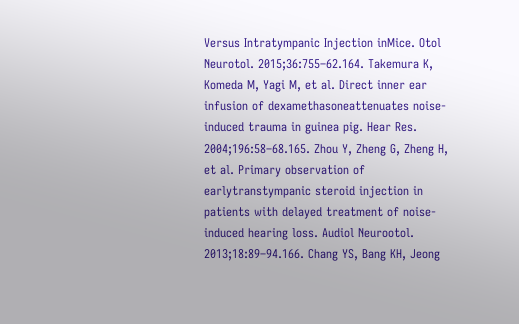Versus Intratympanic Injection inMice. Otol Neurotol. 2015;36:755–62.164. Takemura K, Komeda M, Yagi M, et al. Direct inner ear infusion of dexamethasoneattenuates noise-induced trauma in guinea pig. Hear Res. 2004;196:58–68.165. Zhou Y, Zheng G, Zheng H, et al. Primary observation of earlytranstympanic steroid injection in patients with delayed treatment of noise-induced hearing loss. Audiol Neurootol. 2013;18:89–94.166. Chang YS, Bang KH, Jeong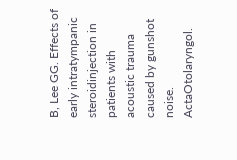B, Lee GG. Effects of early intratympanic steroidinjection in patients with acoustic trauma caused by gunshot noise. ActaOtolaryngol.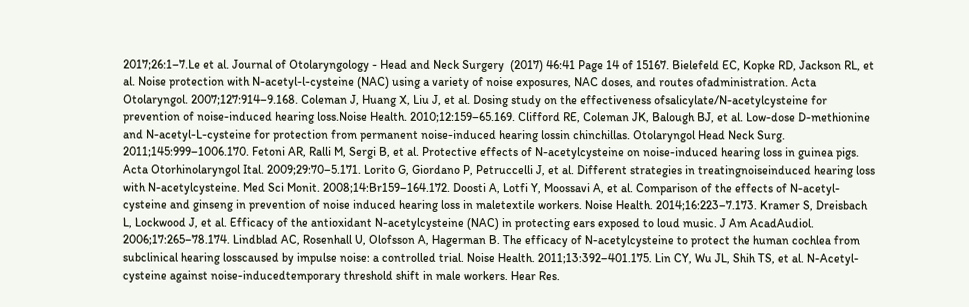2017;26:1–7.Le et al. Journal of Otolaryngology - Head and Neck Surgery  (2017) 46:41 Page 14 of 15167. Bielefeld EC, Kopke RD, Jackson RL, et al. Noise protection with N-acetyl-l-cysteine (NAC) using a variety of noise exposures, NAC doses, and routes ofadministration. Acta Otolaryngol. 2007;127:914–9.168. Coleman J, Huang X, Liu J, et al. Dosing study on the effectiveness ofsalicylate/N-acetylcysteine for prevention of noise-induced hearing loss.Noise Health. 2010;12:159–65.169. Clifford RE, Coleman JK, Balough BJ, et al. Low-dose D-methionine and N-acetyl-L-cysteine for protection from permanent noise-induced hearing lossin chinchillas. Otolaryngol Head Neck Surg. 2011;145:999–1006.170. Fetoni AR, Ralli M, Sergi B, et al. Protective effects of N-acetylcysteine on noise-induced hearing loss in guinea pigs. Acta Otorhinolaryngol Ital. 2009;29:70–5.171. Lorito G, Giordano P, Petruccelli J, et al. Different strategies in treatingnoiseinduced hearing loss with N-acetylcysteine. Med Sci Monit. 2008;14:Br159–164.172. Doosti A, Lotfi Y, Moossavi A, et al. Comparison of the effects of N-acetyl-cysteine and ginseng in prevention of noise induced hearing loss in maletextile workers. Noise Health. 2014;16:223–7.173. Kramer S, Dreisbach L, Lockwood J, et al. Efficacy of the antioxidant N-acetylcysteine (NAC) in protecting ears exposed to loud music. J Am AcadAudiol. 2006;17:265–78.174. Lindblad AC, Rosenhall U, Olofsson A, Hagerman B. The efficacy of N-acetylcysteine to protect the human cochlea from subclinical hearing losscaused by impulse noise: a controlled trial. Noise Health. 2011;13:392–401.175. Lin CY, Wu JL, Shih TS, et al. N-Acetyl-cysteine against noise-inducedtemporary threshold shift in male workers. Hear Res.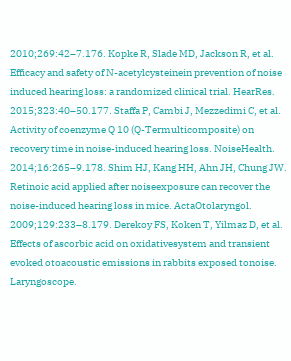2010;269:42–7.176. Kopke R, Slade MD, Jackson R, et al. Efficacy and safety of N-acetylcysteinein prevention of noise induced hearing loss: a randomized clinical trial. HearRes. 2015;323:40–50.177. Staffa P, Cambi J, Mezzedimi C, et al. Activity of coenzyme Q 10 (Q-Termulticomposite) on recovery time in noise-induced hearing loss. NoiseHealth. 2014;16:265–9.178. Shim HJ, Kang HH, Ahn JH, Chung JW. Retinoic acid applied after noiseexposure can recover the noise-induced hearing loss in mice. ActaOtolaryngol. 2009;129:233–8.179. Derekoy FS, Koken T, Yilmaz D, et al. Effects of ascorbic acid on oxidativesystem and transient evoked otoacoustic emissions in rabbits exposed tonoise. Laryngoscope.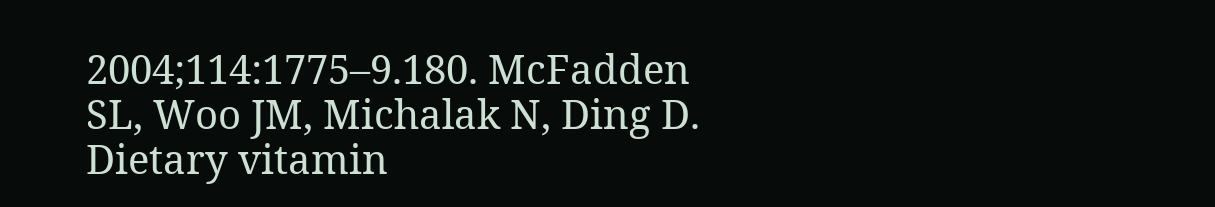2004;114:1775–9.180. McFadden SL, Woo JM, Michalak N, Ding D. Dietary vitamin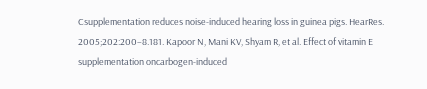Csupplementation reduces noise-induced hearing loss in guinea pigs. HearRes. 2005;202:200–8.181. Kapoor N, Mani KV, Shyam R, et al. Effect of vitamin E supplementation oncarbogen-induced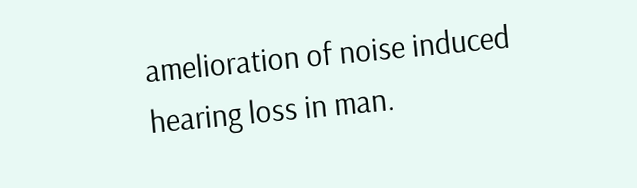amelioration of noise induced hearing loss in man.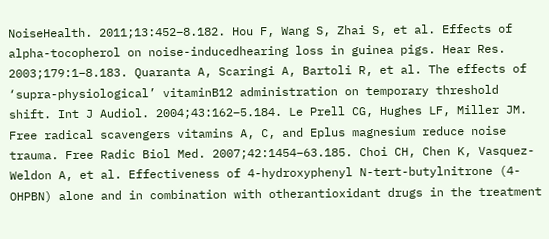NoiseHealth. 2011;13:452–8.182. Hou F, Wang S, Zhai S, et al. Effects of alpha-tocopherol on noise-inducedhearing loss in guinea pigs. Hear Res. 2003;179:1–8.183. Quaranta A, Scaringi A, Bartoli R, et al. The effects of ‘supra-physiological’ vitaminB12 administration on temporary threshold shift. Int J Audiol. 2004;43:162–5.184. Le Prell CG, Hughes LF, Miller JM. Free radical scavengers vitamins A, C, and Eplus magnesium reduce noise trauma. Free Radic Biol Med. 2007;42:1454–63.185. Choi CH, Chen K, Vasquez-Weldon A, et al. Effectiveness of 4-hydroxyphenyl N-tert-butylnitrone (4-OHPBN) alone and in combination with otherantioxidant drugs in the treatment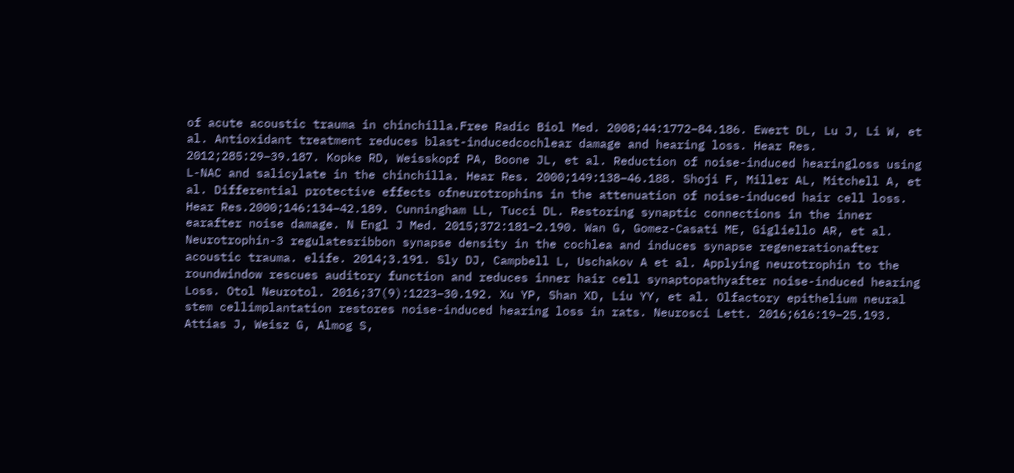of acute acoustic trauma in chinchilla.Free Radic Biol Med. 2008;44:1772–84.186. Ewert DL, Lu J, Li W, et al. Antioxidant treatment reduces blast-inducedcochlear damage and hearing loss. Hear Res. 2012;285:29–39.187. Kopke RD, Weisskopf PA, Boone JL, et al. Reduction of noise-induced hearingloss using L-NAC and salicylate in the chinchilla. Hear Res. 2000;149:138–46.188. Shoji F, Miller AL, Mitchell A, et al. Differential protective effects ofneurotrophins in the attenuation of noise-induced hair cell loss. Hear Res.2000;146:134–42.189. Cunningham LL, Tucci DL. Restoring synaptic connections in the inner earafter noise damage. N Engl J Med. 2015;372:181–2.190. Wan G, Gomez-Casati ME, Gigliello AR, et al. Neurotrophin-3 regulatesribbon synapse density in the cochlea and induces synapse regenerationafter acoustic trauma. elife. 2014;3.191. Sly DJ, Campbell L, Uschakov A et al. Applying neurotrophin to the roundwindow rescues auditory function and reduces inner hair cell synaptopathyafter noise-induced hearing Loss. Otol Neurotol. 2016;37(9):1223–30.192. Xu YP, Shan XD, Liu YY, et al. Olfactory epithelium neural stem cellimplantation restores noise-induced hearing loss in rats. Neurosci Lett. 2016;616:19–25.193. Attias J, Weisz G, Almog S,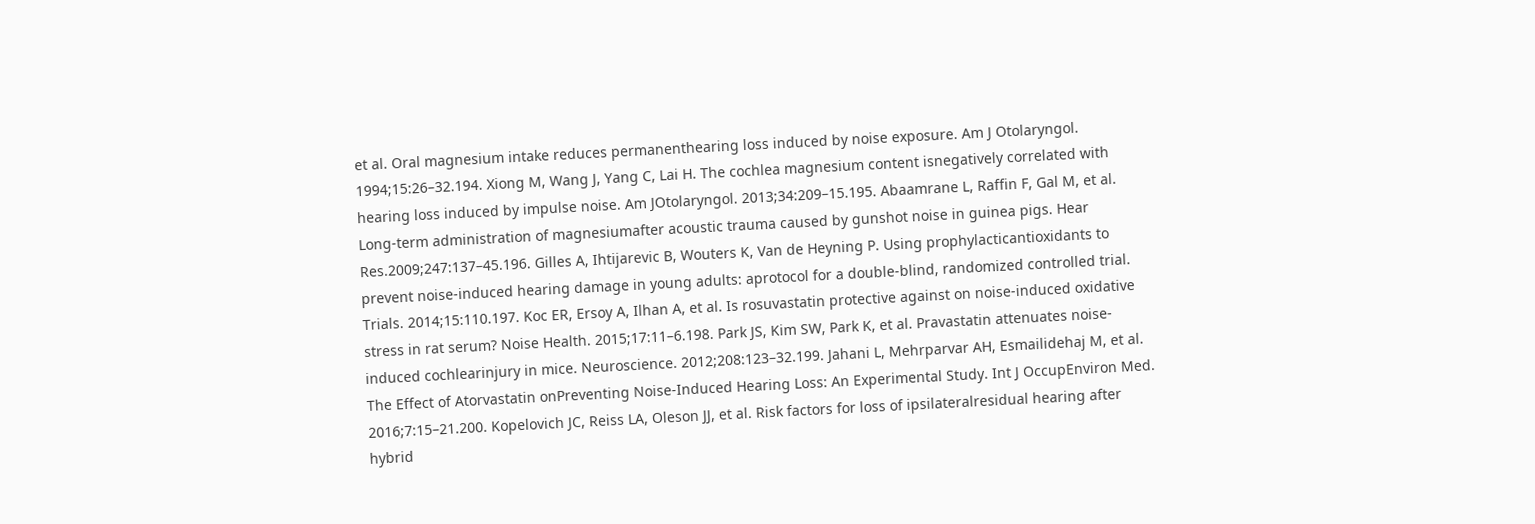et al. Oral magnesium intake reduces permanenthearing loss induced by noise exposure. Am J Otolaryngol. 1994;15:26–32.194. Xiong M, Wang J, Yang C, Lai H. The cochlea magnesium content isnegatively correlated with hearing loss induced by impulse noise. Am JOtolaryngol. 2013;34:209–15.195. Abaamrane L, Raffin F, Gal M, et al. Long-term administration of magnesiumafter acoustic trauma caused by gunshot noise in guinea pigs. Hear Res.2009;247:137–45.196. Gilles A, Ihtijarevic B, Wouters K, Van de Heyning P. Using prophylacticantioxidants to prevent noise-induced hearing damage in young adults: aprotocol for a double-blind, randomized controlled trial. Trials. 2014;15:110.197. Koc ER, Ersoy A, Ilhan A, et al. Is rosuvastatin protective against on noise-induced oxidative stress in rat serum? Noise Health. 2015;17:11–6.198. Park JS, Kim SW, Park K, et al. Pravastatin attenuates noise-induced cochlearinjury in mice. Neuroscience. 2012;208:123–32.199. Jahani L, Mehrparvar AH, Esmailidehaj M, et al. The Effect of Atorvastatin onPreventing Noise-Induced Hearing Loss: An Experimental Study. Int J OccupEnviron Med. 2016;7:15–21.200. Kopelovich JC, Reiss LA, Oleson JJ, et al. Risk factors for loss of ipsilateralresidual hearing after hybrid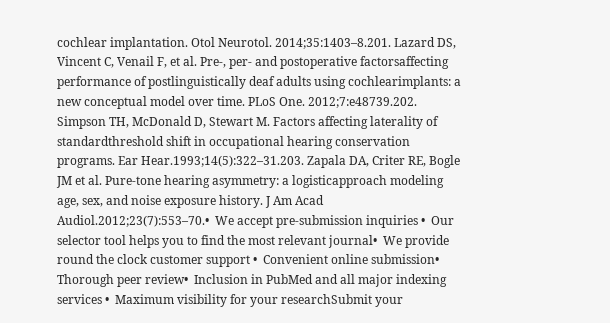cochlear implantation. Otol Neurotol. 2014;35:1403–8.201. Lazard DS, Vincent C, Venail F, et al. Pre-, per- and postoperative factorsaffecting performance of postlinguistically deaf adults using cochlearimplants: a new conceptual model over time. PLoS One. 2012;7:e48739.202. Simpson TH, McDonald D, Stewart M. Factors affecting laterality of standardthreshold shift in occupational hearing conservation programs. Ear Hear.1993;14(5):322–31.203. Zapala DA, Criter RE, Bogle JM et al. Pure-tone hearing asymmetry: a logisticapproach modeling age, sex, and noise exposure history. J Am Acad Audiol.2012;23(7):553–70.•  We accept pre-submission inquiries •  Our selector tool helps you to find the most relevant journal•  We provide round the clock customer support •  Convenient online submission•  Thorough peer review•  Inclusion in PubMed and all major indexing services •  Maximum visibility for your researchSubmit your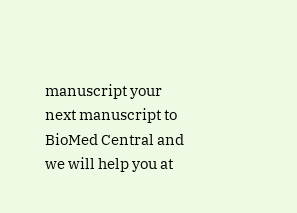manuscript your next manuscript to BioMed Central and we will help you at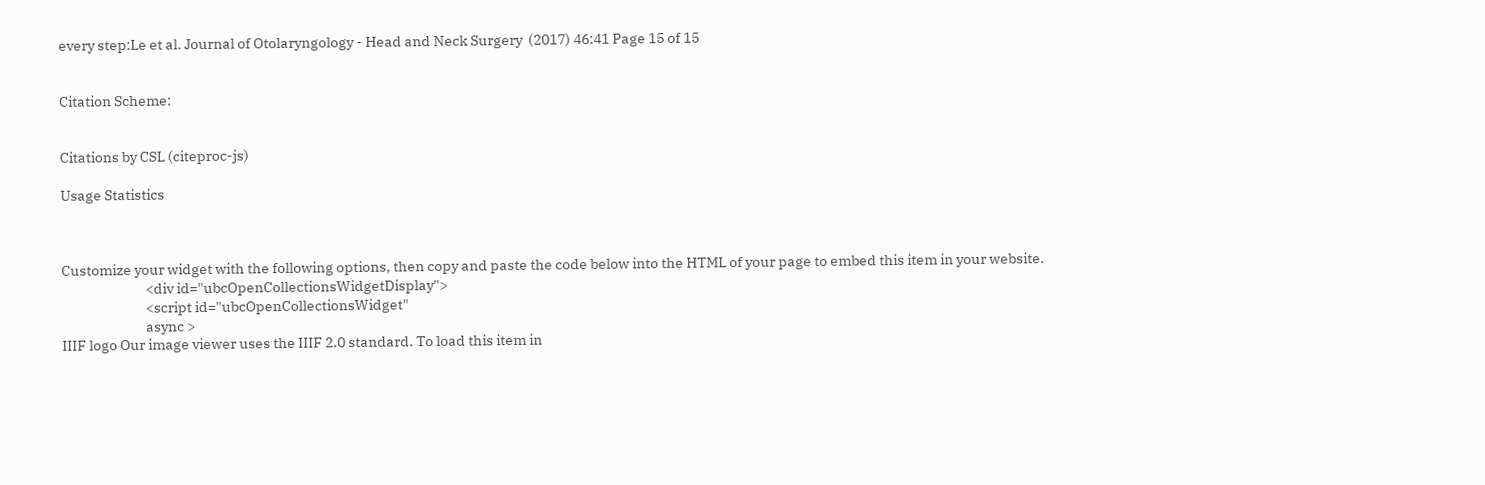every step:Le et al. Journal of Otolaryngology - Head and Neck Surgery  (2017) 46:41 Page 15 of 15


Citation Scheme:


Citations by CSL (citeproc-js)

Usage Statistics



Customize your widget with the following options, then copy and paste the code below into the HTML of your page to embed this item in your website.
                            <div id="ubcOpenCollectionsWidgetDisplay">
                            <script id="ubcOpenCollectionsWidget"
                            async >
IIIF logo Our image viewer uses the IIIF 2.0 standard. To load this item in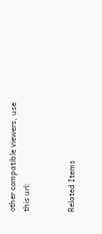other compatible viewers, use this url:


Related Items